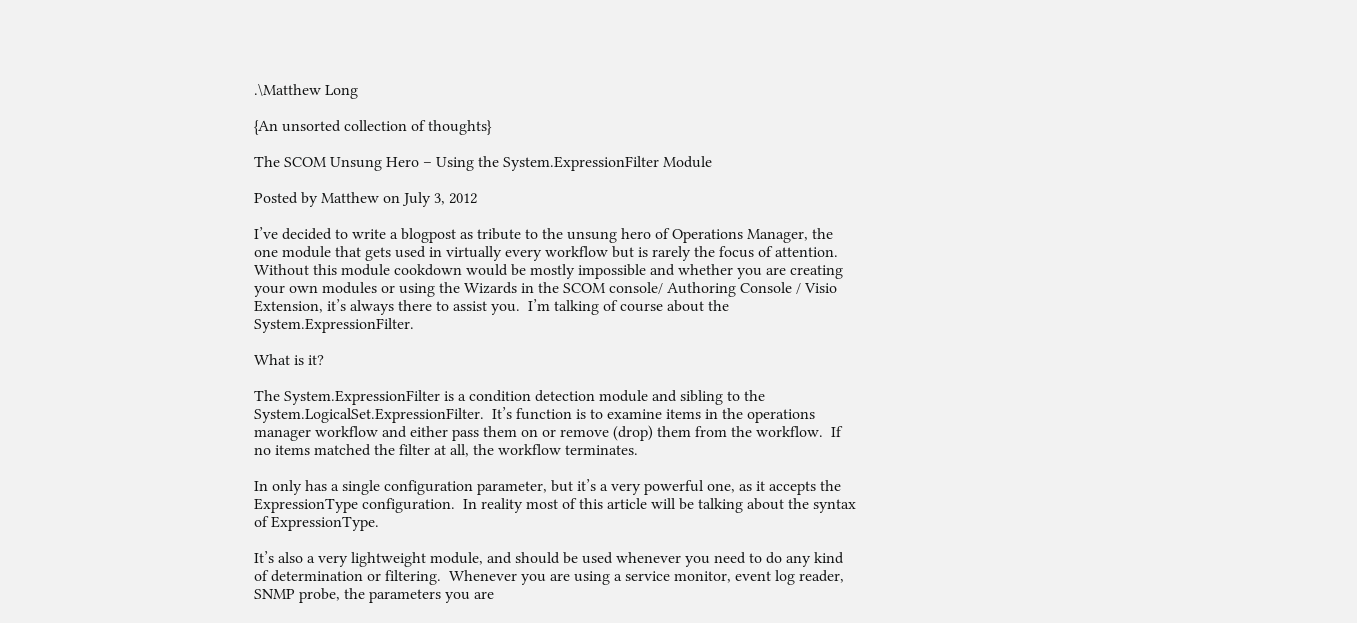.\Matthew Long

{An unsorted collection of thoughts}

The SCOM Unsung Hero – Using the System.ExpressionFilter Module

Posted by Matthew on July 3, 2012

I’ve decided to write a blogpost as tribute to the unsung hero of Operations Manager, the one module that gets used in virtually every workflow but is rarely the focus of attention.  Without this module cookdown would be mostly impossible and whether you are creating your own modules or using the Wizards in the SCOM console/ Authoring Console / Visio Extension, it’s always there to assist you.  I’m talking of course about the System.ExpressionFilter.

What is it?

The System.ExpressionFilter is a condition detection module and sibling to the System.LogicalSet.ExpressionFilter.  It’s function is to examine items in the operations manager workflow and either pass them on or remove (drop) them from the workflow.  If no items matched the filter at all, the workflow terminates.

In only has a single configuration parameter, but it’s a very powerful one, as it accepts the ExpressionType configuration.  In reality most of this article will be talking about the syntax of ExpressionType.

It’s also a very lightweight module, and should be used whenever you need to do any kind of determination or filtering.  Whenever you are using a service monitor, event log reader, SNMP probe, the parameters you are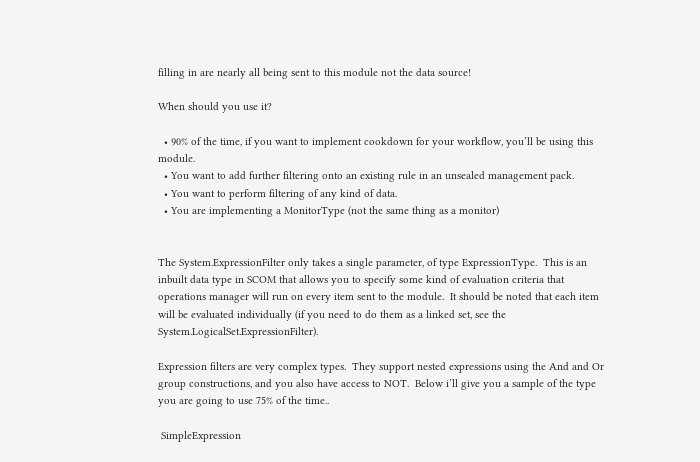filling in are nearly all being sent to this module not the data source!

When should you use it?

  • 90% of the time, if you want to implement cookdown for your workflow, you’ll be using this module.
  • You want to add further filtering onto an existing rule in an unsealed management pack.
  • You want to perform filtering of any kind of data.
  • You are implementing a MonitorType (not the same thing as a monitor)


The System.ExpressionFilter only takes a single parameter, of type ExpressionType.  This is an inbuilt data type in SCOM that allows you to specify some kind of evaluation criteria that operations manager will run on every item sent to the module.  It should be noted that each item will be evaluated individually (if you need to do them as a linked set, see the System.LogicalSet.ExpressionFilter).

Expression filters are very complex types.  They support nested expressions using the And and Or group constructions, and you also have access to NOT.  Below i’ll give you a sample of the type you are going to use 75% of the time..

 SimpleExpression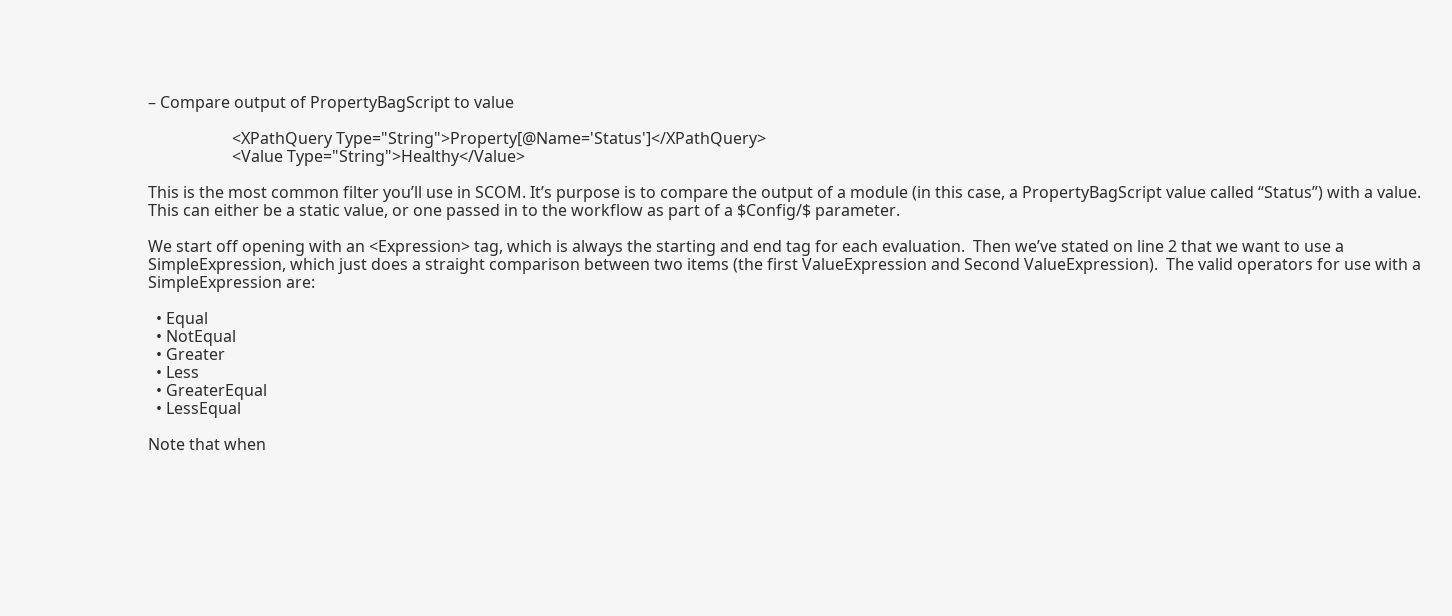– Compare output of PropertyBagScript to value

                     <XPathQuery Type="String">Property[@Name='Status']</XPathQuery>
                     <Value Type="String">Healthy</Value>

This is the most common filter you’ll use in SCOM. It’s purpose is to compare the output of a module (in this case, a PropertyBagScript value called “Status”) with a value. This can either be a static value, or one passed in to the workflow as part of a $Config/$ parameter.

We start off opening with an <Expression> tag, which is always the starting and end tag for each evaluation.  Then we’ve stated on line 2 that we want to use a SimpleExpression, which just does a straight comparison between two items (the first ValueExpression and Second ValueExpression).  The valid operators for use with a SimpleExpression are:

  • Equal
  • NotEqual
  • Greater
  • Less
  • GreaterEqual
  • LessEqual

Note that when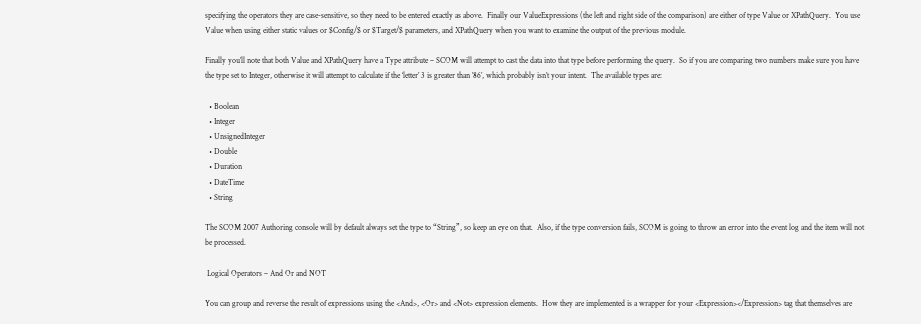specifying the operators they are case-sensitive, so they need to be entered exactly as above.  Finally our ValueExpressions (the left and right side of the comparison) are either of type Value or XPathQuery.  You use Value when using either static values or $Config/$ or $Target/$ parameters, and XPathQuery when you want to examine the output of the previous module.

Finally you’ll note that both Value and XPathQuery have a Type attribute – SCOM will attempt to cast the data into that type before performing the query.  So if you are comparing two numbers make sure you have the type set to Integer, otherwise it will attempt to calculate if the ‘letter’ 3 is greater than ’86’, which probably isn’t your intent.  The available types are:

  • Boolean
  • Integer
  • UnsignedInteger
  • Double
  • Duration
  • DateTime
  • String

The SCOM 2007 Authoring console will by default always set the type to “String”, so keep an eye on that.  Also, if the type conversion fails, SCOM is going to throw an error into the event log and the item will not be processed.

 Logical Operators – And Or and NOT

You can group and reverse the result of expressions using the <And>, <Or> and <Not> expression elements.  How they are implemented is a wrapper for your <Expression></Expression> tag that themselves are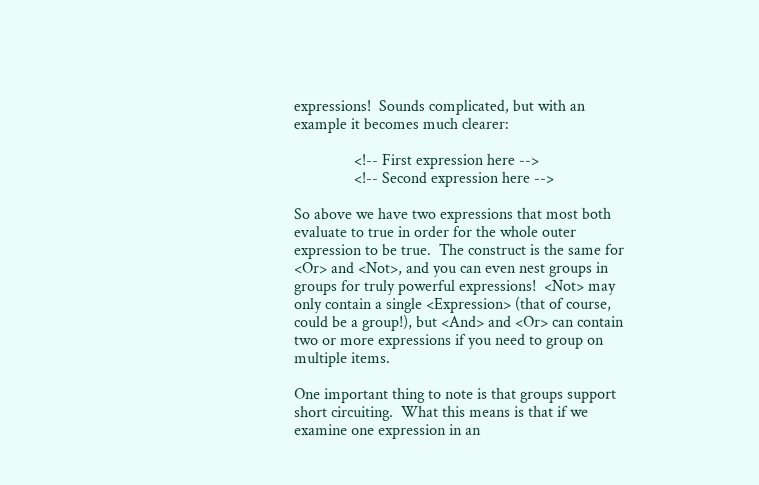expressions!  Sounds complicated, but with an example it becomes much clearer:

               <!-- First expression here -->
               <!-- Second expression here -->

So above we have two expressions that most both evaluate to true in order for the whole outer expression to be true.  The construct is the same for <Or> and <Not>, and you can even nest groups in groups for truly powerful expressions!  <Not> may only contain a single <Expression> (that of course, could be a group!), but <And> and <Or> can contain two or more expressions if you need to group on multiple items.

One important thing to note is that groups support short circuiting.  What this means is that if we examine one expression in an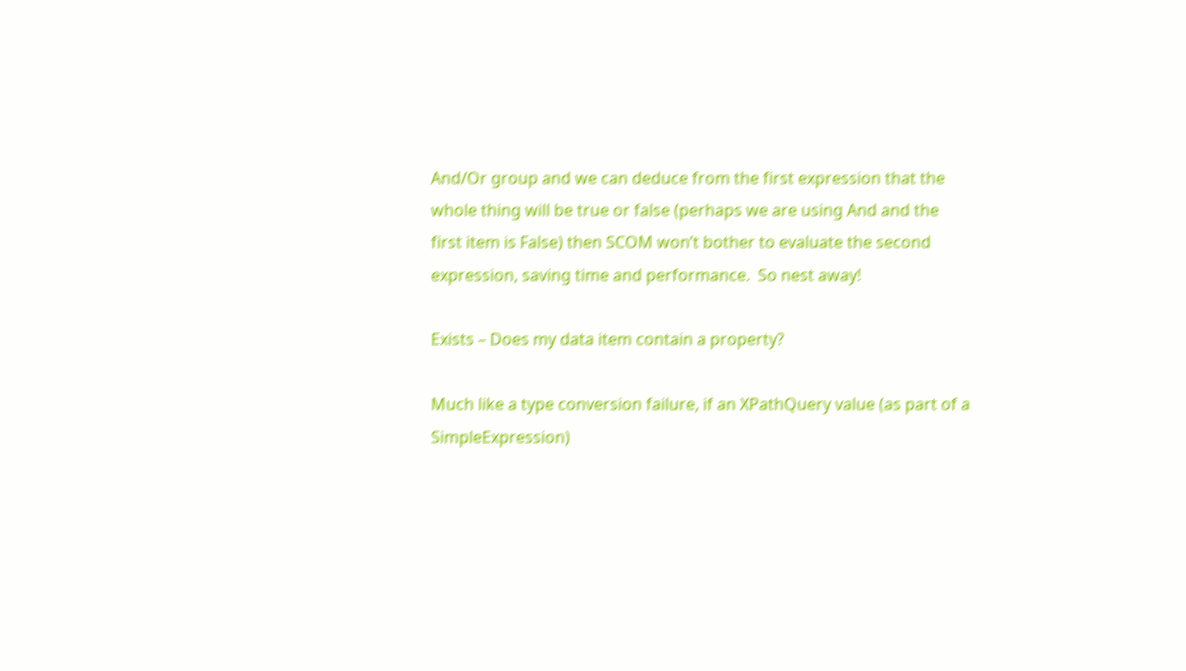And/Or group and we can deduce from the first expression that the whole thing will be true or false (perhaps we are using And and the first item is False) then SCOM won’t bother to evaluate the second expression, saving time and performance.  So nest away!

Exists – Does my data item contain a property?

Much like a type conversion failure, if an XPathQuery value (as part of a SimpleExpression)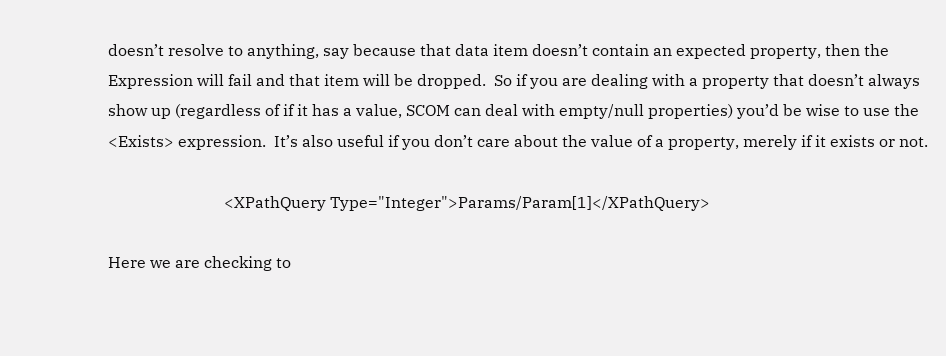doesn’t resolve to anything, say because that data item doesn’t contain an expected property, then the Expression will fail and that item will be dropped.  So if you are dealing with a property that doesn’t always show up (regardless of if it has a value, SCOM can deal with empty/null properties) you’d be wise to use the <Exists> expression.  It’s also useful if you don’t care about the value of a property, merely if it exists or not.

                             <XPathQuery Type="Integer">Params/Param[1]</XPathQuery>

Here we are checking to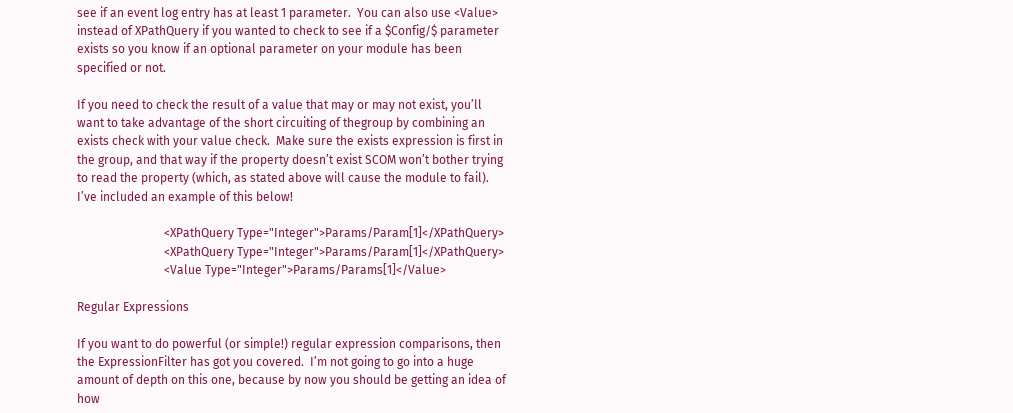see if an event log entry has at least 1 parameter.  You can also use <Value> instead of XPathQuery if you wanted to check to see if a $Config/$ parameter exists so you know if an optional parameter on your module has been specified or not.

If you need to check the result of a value that may or may not exist, you’ll want to take advantage of the short circuiting of thegroup by combining an exists check with your value check.  Make sure the exists expression is first in the group, and that way if the property doesn’t exist SCOM won’t bother trying to read the property (which, as stated above will cause the module to fail).  I’ve included an example of this below!

                             <XPathQuery Type="Integer">Params/Param[1]</XPathQuery>
                             <XPathQuery Type="Integer">Params/Param[1]</XPathQuery>
                             <Value Type="Integer">Params/Params[1]</Value>

Regular Expressions

If you want to do powerful (or simple!) regular expression comparisons, then the ExpressionFilter has got you covered.  I’m not going to go into a huge amount of depth on this one, because by now you should be getting an idea of how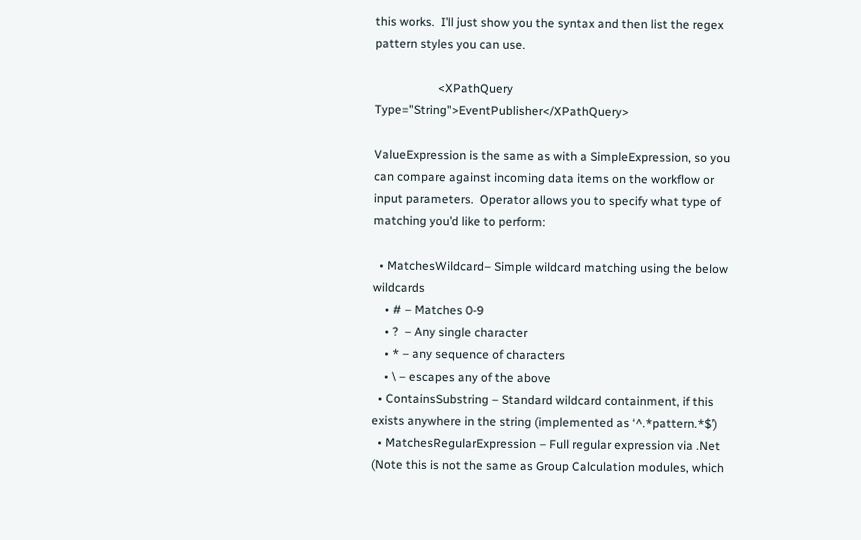this works.  I’ll just show you the syntax and then list the regex pattern styles you can use.

                     <XPathQuery Type="String">EventPublisher</XPathQuery>

ValueExpression is the same as with a SimpleExpression, so you can compare against incoming data items on the workflow or input parameters.  Operator allows you to specify what type of matching you’d like to perform:

  • MatchesWildcard– Simple wildcard matching using the below wildcards
    • # – Matches 0-9
    • ?  – Any single character
    • * – any sequence of characters
    • \ – escapes any of the above
  • ContainsSubstring – Standard wildcard containment, if this exists anywhere in the string (implemented as ‘^.*pattern.*$’)
  • MatchesRegularExpression – Full regular expression via .Net (Note this is not the same as Group Calculation modules, which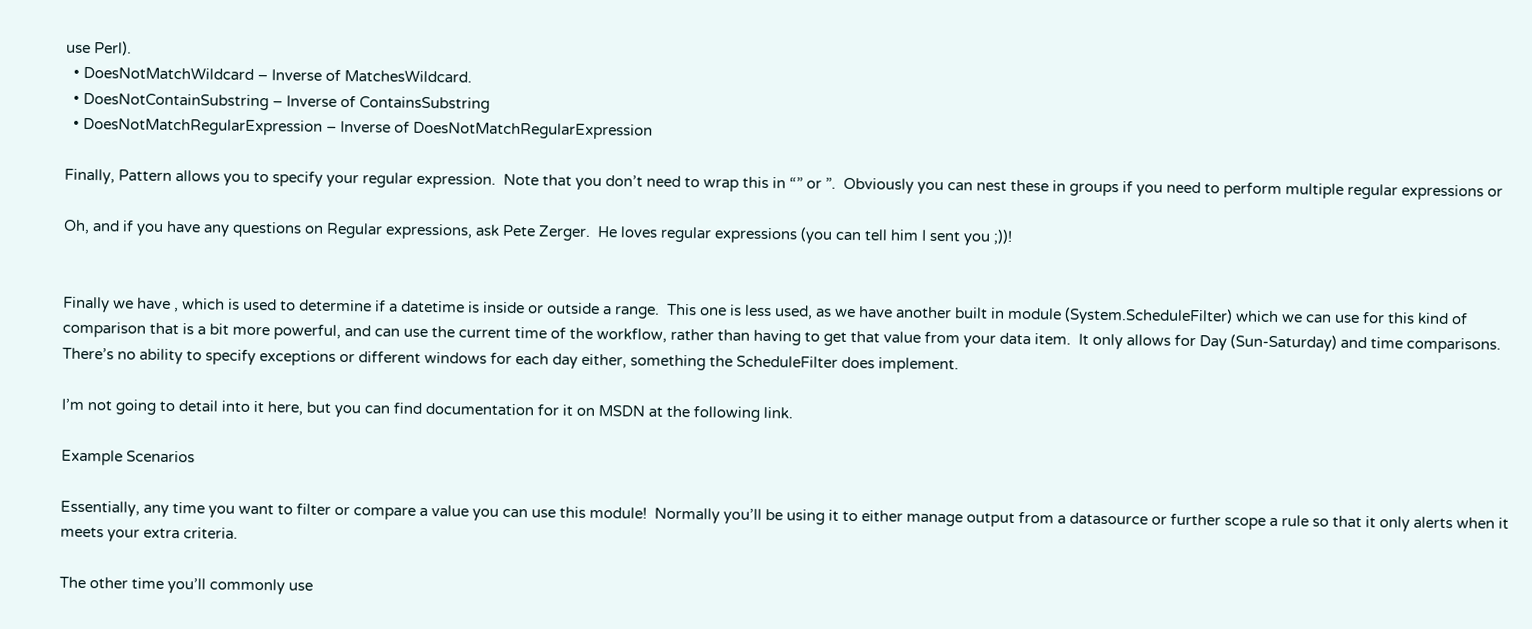use Perl).
  • DoesNotMatchWildcard – Inverse of MatchesWildcard.
  • DoesNotContainSubstring – Inverse of ContainsSubstring
  • DoesNotMatchRegularExpression – Inverse of DoesNotMatchRegularExpression

Finally, Pattern allows you to specify your regular expression.  Note that you don’t need to wrap this in “” or ”.  Obviously you can nest these in groups if you need to perform multiple regular expressions or

Oh, and if you have any questions on Regular expressions, ask Pete Zerger.  He loves regular expressions (you can tell him I sent you ;))!


Finally we have , which is used to determine if a datetime is inside or outside a range.  This one is less used, as we have another built in module (System.ScheduleFilter) which we can use for this kind of comparison that is a bit more powerful, and can use the current time of the workflow, rather than having to get that value from your data item.  It only allows for Day (Sun-Saturday) and time comparisons.  There’s no ability to specify exceptions or different windows for each day either, something the ScheduleFilter does implement.

I’m not going to detail into it here, but you can find documentation for it on MSDN at the following link.

Example Scenarios

Essentially, any time you want to filter or compare a value you can use this module!  Normally you’ll be using it to either manage output from a datasource or further scope a rule so that it only alerts when it meets your extra criteria.

The other time you’ll commonly use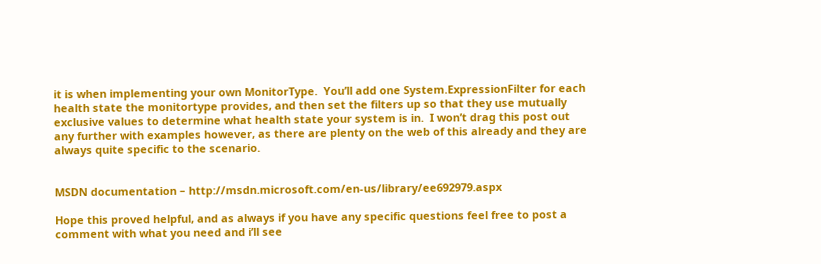it is when implementing your own MonitorType.  You’ll add one System.ExpressionFilter for each health state the monitortype provides, and then set the filters up so that they use mutually exclusive values to determine what health state your system is in.  I won’t drag this post out any further with examples however, as there are plenty on the web of this already and they are always quite specific to the scenario.


MSDN documentation – http://msdn.microsoft.com/en-us/library/ee692979.aspx

Hope this proved helpful, and as always if you have any specific questions feel free to post a comment with what you need and i’ll see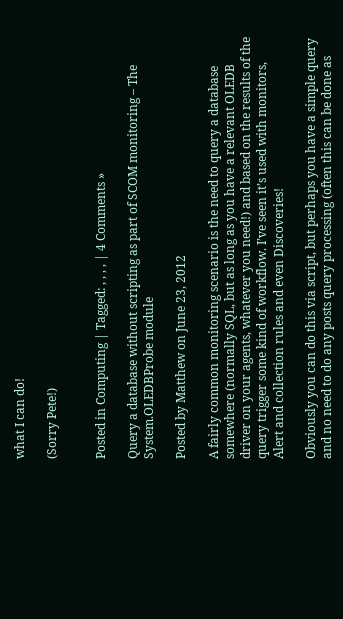what I can do!

(Sorry Pete!)


Posted in Computing | Tagged: , , , , | 4 Comments »

Query a database without scripting as part of SCOM monitoring – The System.OLEDBProbe module

Posted by Matthew on June 23, 2012

A fairly common monitoring scenario is the need to query a database somewhere (normally SQL, but as long as you have a relevant OLEDB driver on your agents, whatever you need!) and based on the results of the query trigger some kind of workflow. I’ve seen it’s used with monitors, Alert and collection rules and even Discoveries!

Obviously you can do this via script, but perhaps you have a simple query and no need to do any posts query processing (often this can be done as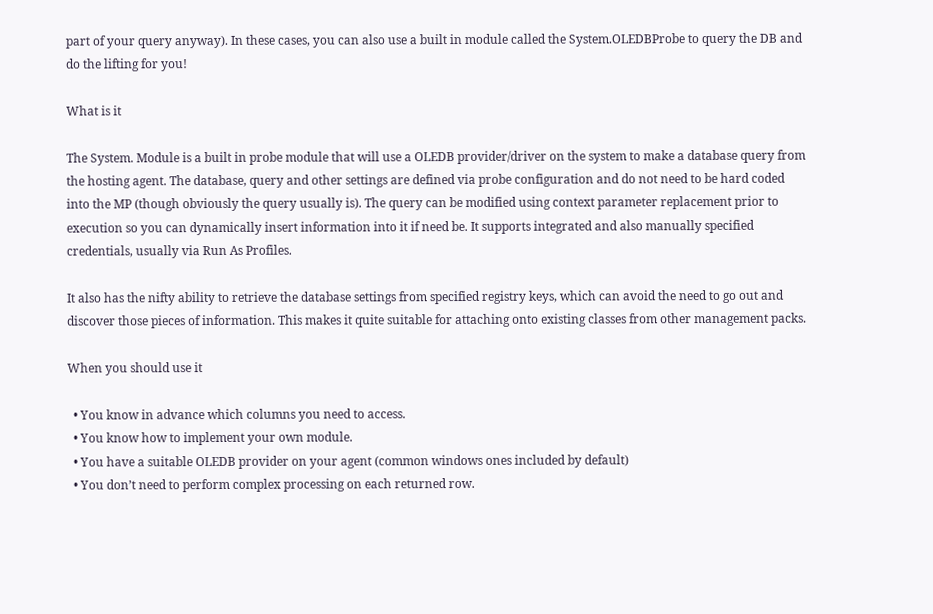part of your query anyway). In these cases, you can also use a built in module called the System.OLEDBProbe to query the DB and do the lifting for you!

What is it

The System. Module is a built in probe module that will use a OLEDB provider/driver on the system to make a database query from the hosting agent. The database, query and other settings are defined via probe configuration and do not need to be hard coded into the MP (though obviously the query usually is). The query can be modified using context parameter replacement prior to execution so you can dynamically insert information into it if need be. It supports integrated and also manually specified credentials, usually via Run As Profiles.

It also has the nifty ability to retrieve the database settings from specified registry keys, which can avoid the need to go out and discover those pieces of information. This makes it quite suitable for attaching onto existing classes from other management packs.

When you should use it

  • You know in advance which columns you need to access.
  • You know how to implement your own module.
  • You have a suitable OLEDB provider on your agent (common windows ones included by default)
  • You don’t need to perform complex processing on each returned row.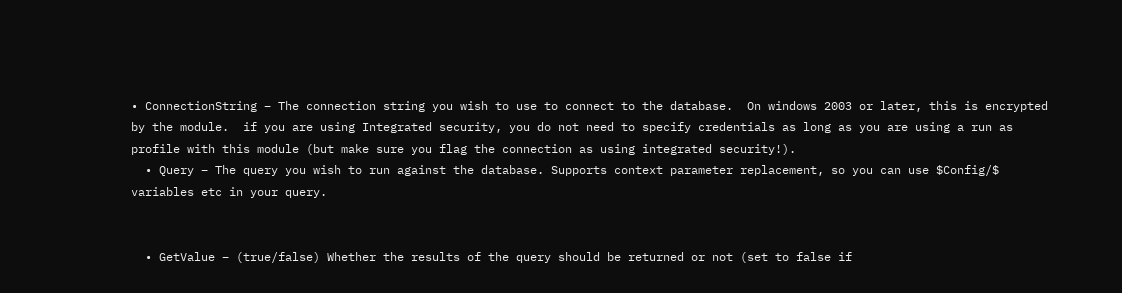• ConnectionString – The connection string you wish to use to connect to the database.  On windows 2003 or later, this is encrypted by the module.  if you are using Integrated security, you do not need to specify credentials as long as you are using a run as profile with this module (but make sure you flag the connection as using integrated security!).
  • Query – The query you wish to run against the database. Supports context parameter replacement, so you can use $Config/$ variables etc in your query.


  • GetValue – (true/false) Whether the results of the query should be returned or not (set to false if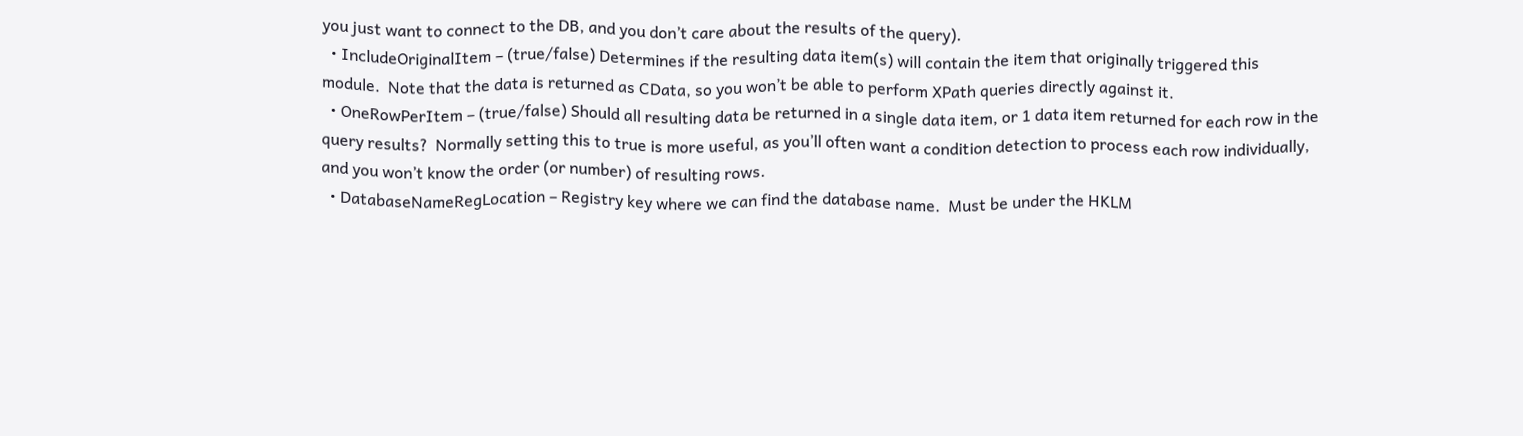you just want to connect to the DB, and you don’t care about the results of the query).
  • IncludeOriginalItem – (true/false) Determines if the resulting data item(s) will contain the item that originally triggered this module.  Note that the data is returned as CData, so you won’t be able to perform XPath queries directly against it.
  • OneRowPerItem – (true/false) Should all resulting data be returned in a single data item, or 1 data item returned for each row in the query results?  Normally setting this to true is more useful, as you’ll often want a condition detection to process each row individually, and you won’t know the order (or number) of resulting rows.
  • DatabaseNameRegLocation – Registry key where we can find the database name.  Must be under the HKLM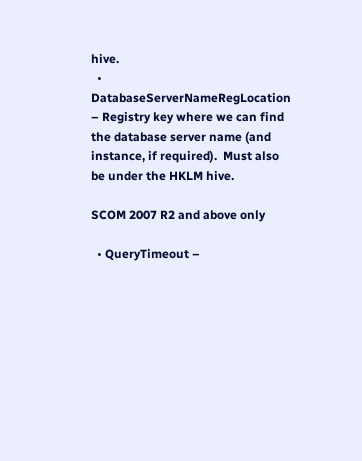hive.
  • DatabaseServerNameRegLocation – Registry key where we can find the database server name (and instance, if required).  Must also be under the HKLM hive.

SCOM 2007 R2 and above only

  • QueryTimeout –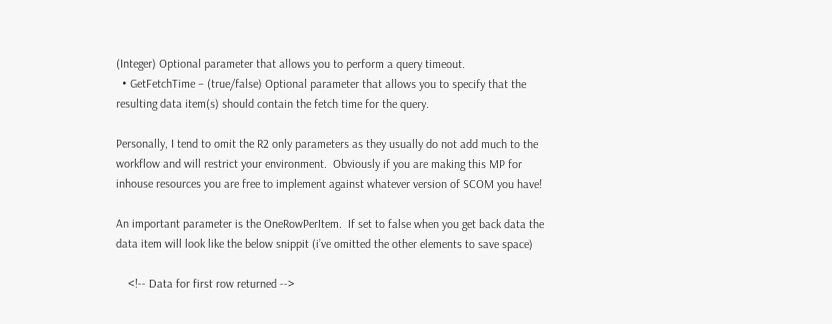(Integer) Optional parameter that allows you to perform a query timeout.
  • GetFetchTime – (true/false) Optional parameter that allows you to specify that the resulting data item(s) should contain the fetch time for the query.

Personally, I tend to omit the R2 only parameters as they usually do not add much to the workflow and will restrict your environment.  Obviously if you are making this MP for inhouse resources you are free to implement against whatever version of SCOM you have!

An important parameter is the OneRowPerItem.  If set to false when you get back data the data item will look like the below snippit (i’ve omitted the other elements to save space)

    <!-- Data for first row returned -->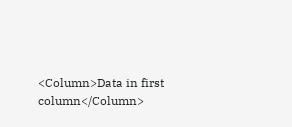<Column>Data in first column</Column>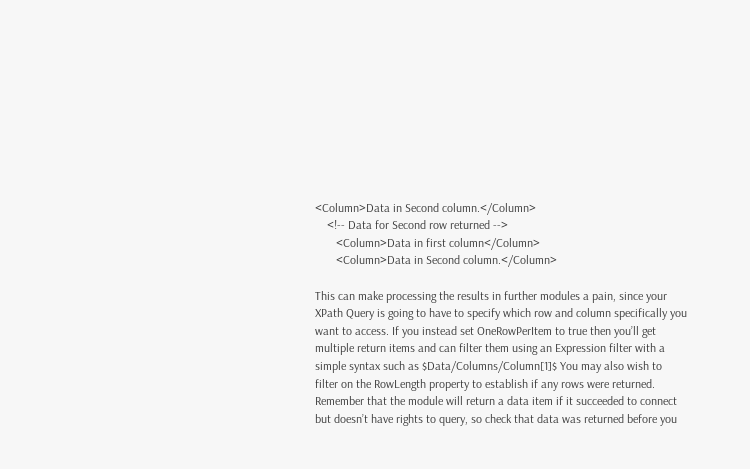<Column>Data in Second column.</Column>
    <!-- Data for Second row returned -->
       <Column>Data in first column</Column>
       <Column>Data in Second column.</Column>

This can make processing the results in further modules a pain, since your XPath Query is going to have to specify which row and column specifically you want to access. If you instead set OneRowPerItem to true then you’ll get multiple return items and can filter them using an Expression filter with a simple syntax such as $Data/Columns/Column[1]$ You may also wish to filter on the RowLength property to establish if any rows were returned. Remember that the module will return a data item if it succeeded to connect but doesn’t have rights to query, so check that data was returned before you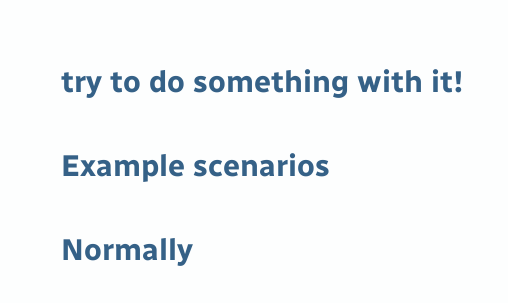try to do something with it!

Example scenarios

Normally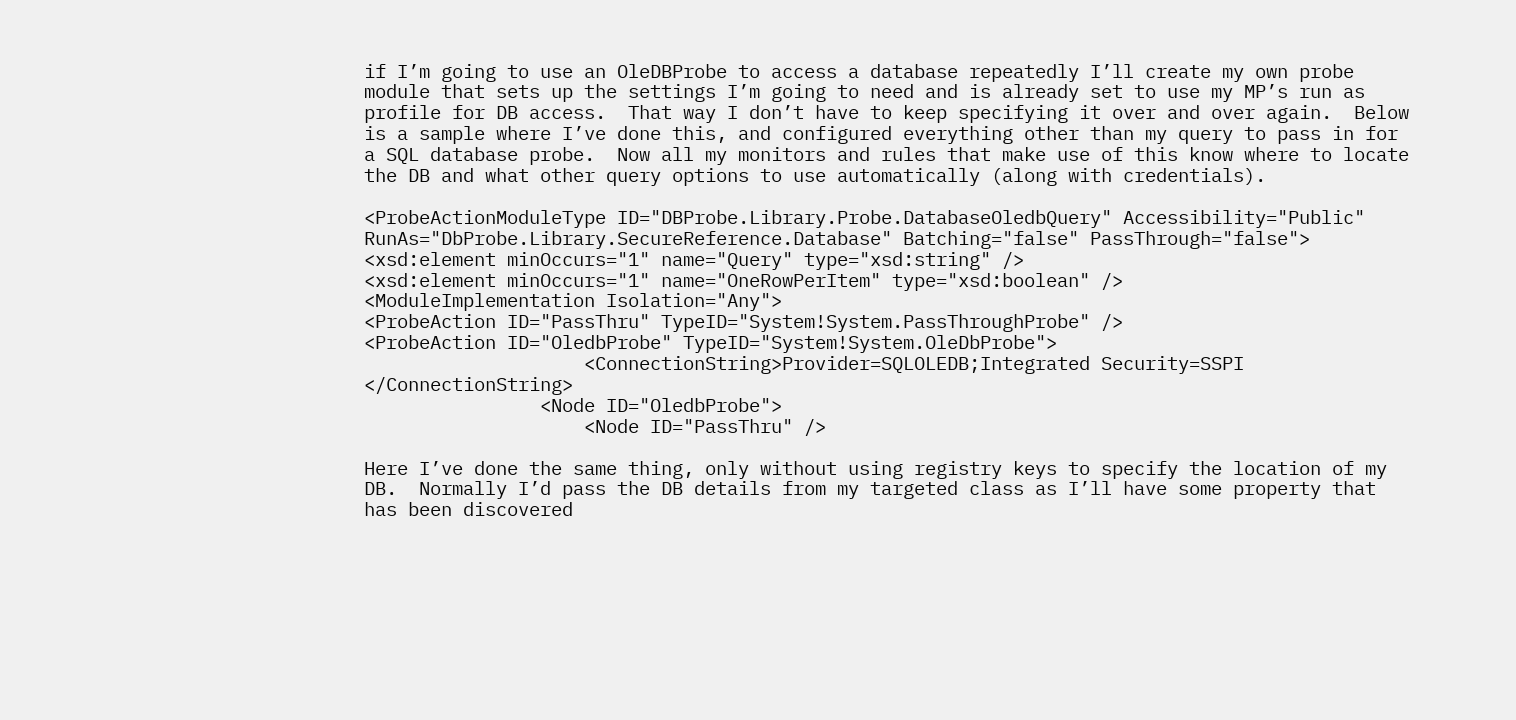if I’m going to use an OleDBProbe to access a database repeatedly I’ll create my own probe module that sets up the settings I’m going to need and is already set to use my MP’s run as profile for DB access.  That way I don’t have to keep specifying it over and over again.  Below is a sample where I’ve done this, and configured everything other than my query to pass in for a SQL database probe.  Now all my monitors and rules that make use of this know where to locate the DB and what other query options to use automatically (along with credentials).

<ProbeActionModuleType ID="DBProbe.Library.Probe.DatabaseOledbQuery" Accessibility="Public"   RunAs="DbProbe.Library.SecureReference.Database" Batching="false" PassThrough="false">
<xsd:element minOccurs="1" name="Query" type="xsd:string" />
<xsd:element minOccurs="1" name="OneRowPerItem" type="xsd:boolean" />
<ModuleImplementation Isolation="Any">
<ProbeAction ID="PassThru" TypeID="System!System.PassThroughProbe" />
<ProbeAction ID="OledbProbe" TypeID="System!System.OleDbProbe">
                    <ConnectionString>Provider=SQLOLEDB;Integrated Security=SSPI </ConnectionString>
                <Node ID="OledbProbe">
                    <Node ID="PassThru" />

Here I’ve done the same thing, only without using registry keys to specify the location of my DB.  Normally I’d pass the DB details from my targeted class as I’ll have some property that has been discovered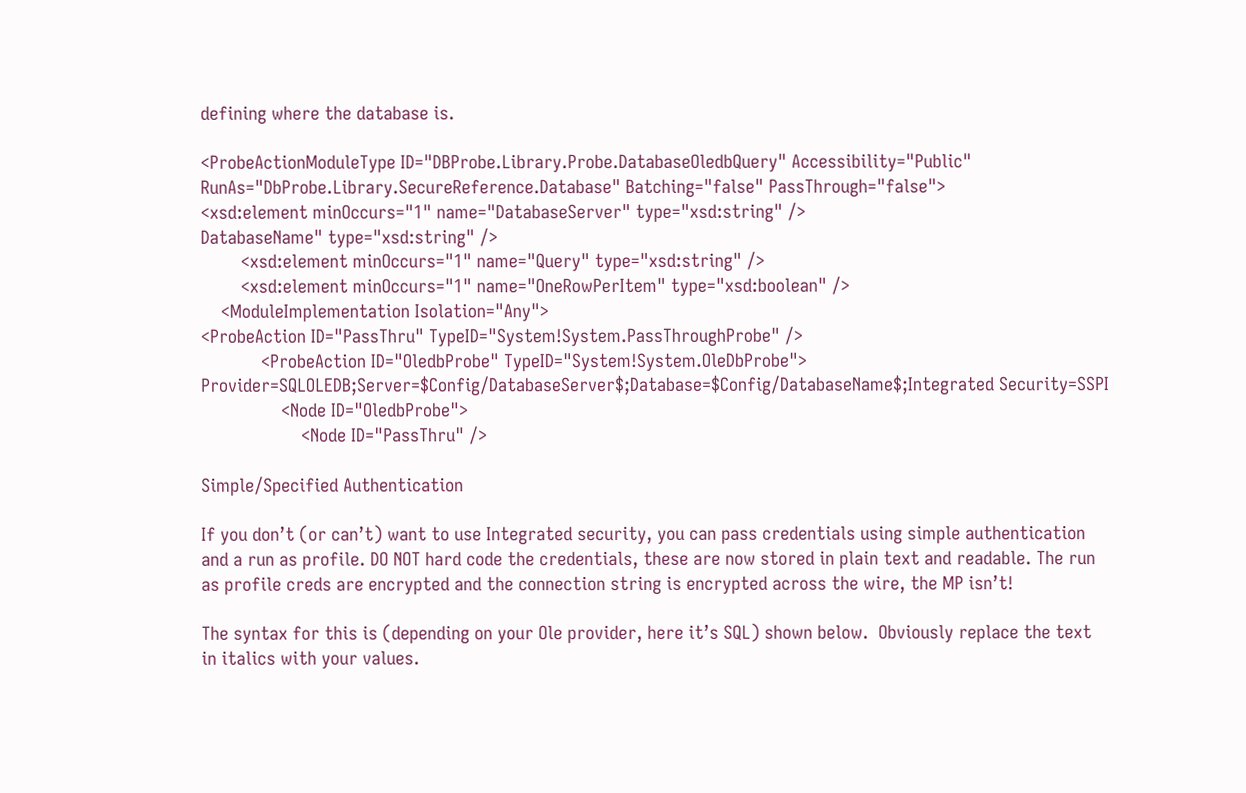defining where the database is.

<ProbeActionModuleType ID="DBProbe.Library.Probe.DatabaseOledbQuery" Accessibility="Public"  RunAs="DbProbe.Library.SecureReference.Database" Batching="false" PassThrough="false">
<xsd:element minOccurs="1" name="DatabaseServer" type="xsd:string" />
DatabaseName" type="xsd:string" />
        <xsd:element minOccurs="1" name="Query" type="xsd:string" />
        <xsd:element minOccurs="1" name="OneRowPerItem" type="xsd:boolean" />
    <ModuleImplementation Isolation="Any">
<ProbeAction ID="PassThru" TypeID="System!System.PassThroughProbe" />
            <ProbeAction ID="OledbProbe" TypeID="System!System.OleDbProbe">
Provider=SQLOLEDB;Server=$Config/DatabaseServer$;Database=$Config/DatabaseName$;Integrated Security=SSPI
                <Node ID="OledbProbe">
                    <Node ID="PassThru" />

Simple/Specified Authentication

If you don’t (or can’t) want to use Integrated security, you can pass credentials using simple authentication and a run as profile. DO NOT hard code the credentials, these are now stored in plain text and readable. The run as profile creds are encrypted and the connection string is encrypted across the wire, the MP isn’t!

The syntax for this is (depending on your Ole provider, here it’s SQL) shown below.  Obviously replace the text in italics with your values.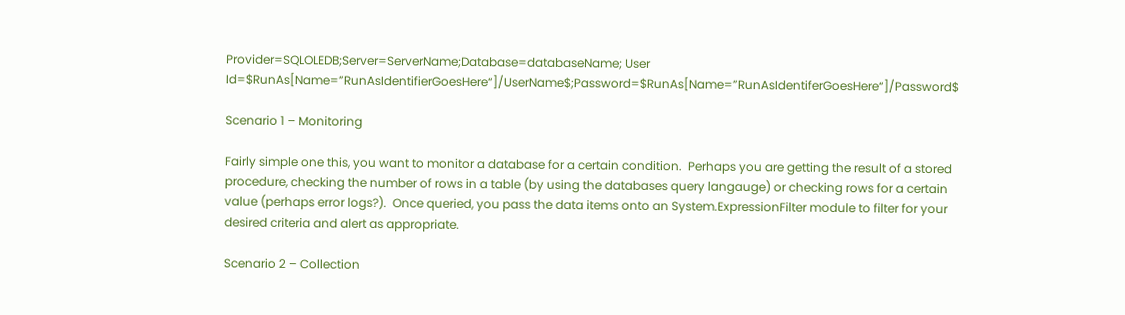Provider=SQLOLEDB;Server=ServerName;Database=databaseName; User Id=$RunAs[Name=”RunAsIdentifierGoesHere“]/UserName$;Password=$RunAs[Name=”RunAsIdentiferGoesHere“]/Password$

Scenario 1 – Monitoring

Fairly simple one this, you want to monitor a database for a certain condition.  Perhaps you are getting the result of a stored procedure, checking the number of rows in a table (by using the databases query langauge) or checking rows for a certain value (perhaps error logs?).  Once queried, you pass the data items onto an System.ExpressionFilter module to filter for your desired criteria and alert as appropriate.

Scenario 2 – Collection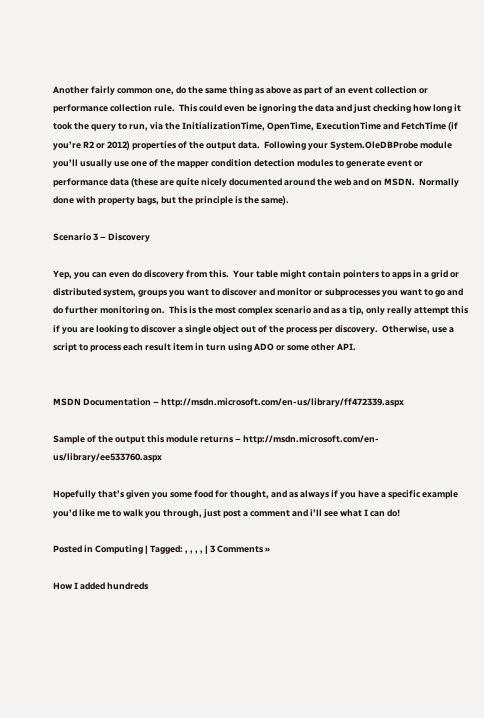Another fairly common one, do the same thing as above as part of an event collection or performance collection rule.  This could even be ignoring the data and just checking how long it took the query to run, via the InitializationTime, OpenTime, ExecutionTime and FetchTime (if you’re R2 or 2012) properties of the output data.  Following your System.OleDBProbe module you’ll usually use one of the mapper condition detection modules to generate event or performance data (these are quite nicely documented around the web and on MSDN.  Normally done with property bags, but the principle is the same).

Scenario 3 – Discovery

Yep, you can even do discovery from this.  Your table might contain pointers to apps in a grid or distributed system, groups you want to discover and monitor or subprocesses you want to go and do further monitoring on.  This is the most complex scenario and as a tip, only really attempt this if you are looking to discover a single object out of the process per discovery.  Otherwise, use a script to process each result item in turn using ADO or some other API.


MSDN Documentation – http://msdn.microsoft.com/en-us/library/ff472339.aspx

Sample of the output this module returns – http://msdn.microsoft.com/en-us/library/ee533760.aspx

Hopefully that’s given you some food for thought, and as always if you have a specific example you’d like me to walk you through, just post a comment and i’ll see what I can do!

Posted in Computing | Tagged: , , , , | 3 Comments »

How I added hundreds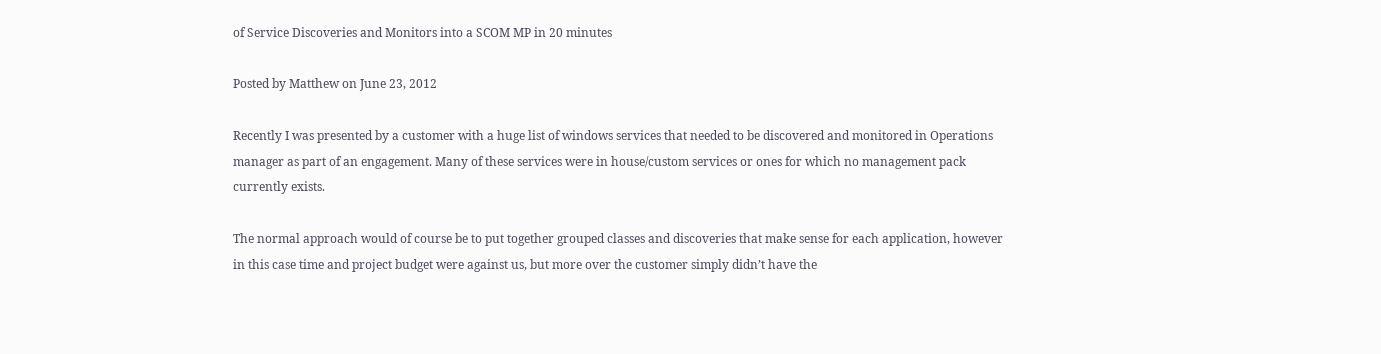of Service Discoveries and Monitors into a SCOM MP in 20 minutes

Posted by Matthew on June 23, 2012

Recently I was presented by a customer with a huge list of windows services that needed to be discovered and monitored in Operations manager as part of an engagement. Many of these services were in house/custom services or ones for which no management pack currently exists.

The normal approach would of course be to put together grouped classes and discoveries that make sense for each application, however in this case time and project budget were against us, but more over the customer simply didn’t have the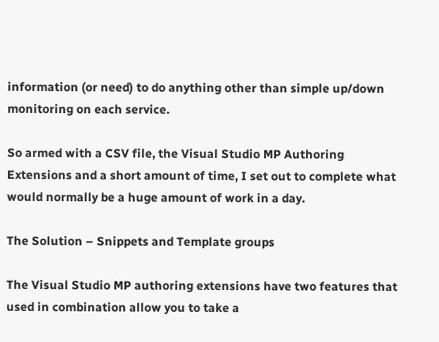information (or need) to do anything other than simple up/down monitoring on each service.

So armed with a CSV file, the Visual Studio MP Authoring Extensions and a short amount of time, I set out to complete what would normally be a huge amount of work in a day.

The Solution – Snippets and Template groups

The Visual Studio MP authoring extensions have two features that used in combination allow you to take a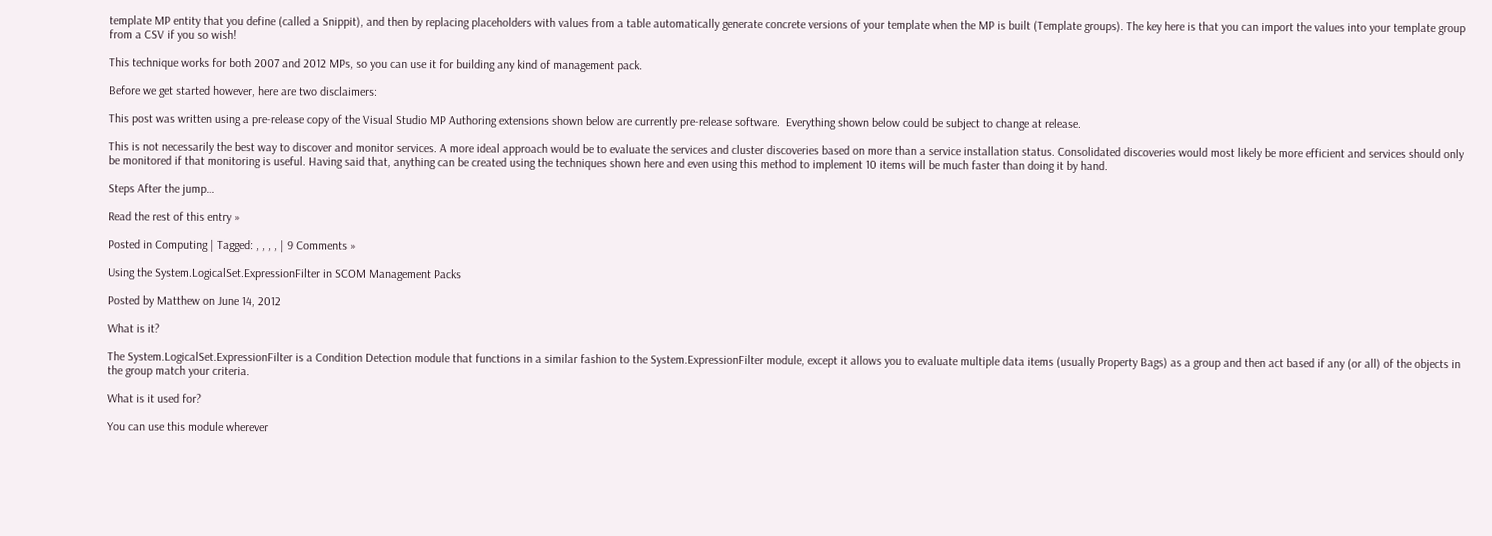template MP entity that you define (called a Snippit), and then by replacing placeholders with values from a table automatically generate concrete versions of your template when the MP is built (Template groups). The key here is that you can import the values into your template group from a CSV if you so wish!

This technique works for both 2007 and 2012 MPs, so you can use it for building any kind of management pack.

Before we get started however, here are two disclaimers:

This post was written using a pre-release copy of the Visual Studio MP Authoring extensions shown below are currently pre-release software.  Everything shown below could be subject to change at release.

This is not necessarily the best way to discover and monitor services. A more ideal approach would be to evaluate the services and cluster discoveries based on more than a service installation status. Consolidated discoveries would most likely be more efficient and services should only be monitored if that monitoring is useful. Having said that, anything can be created using the techniques shown here and even using this method to implement 10 items will be much faster than doing it by hand.

Steps After the jump…

Read the rest of this entry »

Posted in Computing | Tagged: , , , , | 9 Comments »

Using the System.LogicalSet.ExpressionFilter in SCOM Management Packs

Posted by Matthew on June 14, 2012

What is it?

The System.LogicalSet.ExpressionFilter is a Condition Detection module that functions in a similar fashion to the System.ExpressionFilter module, except it allows you to evaluate multiple data items (usually Property Bags) as a group and then act based if any (or all) of the objects in the group match your criteria.

What is it used for?

You can use this module wherever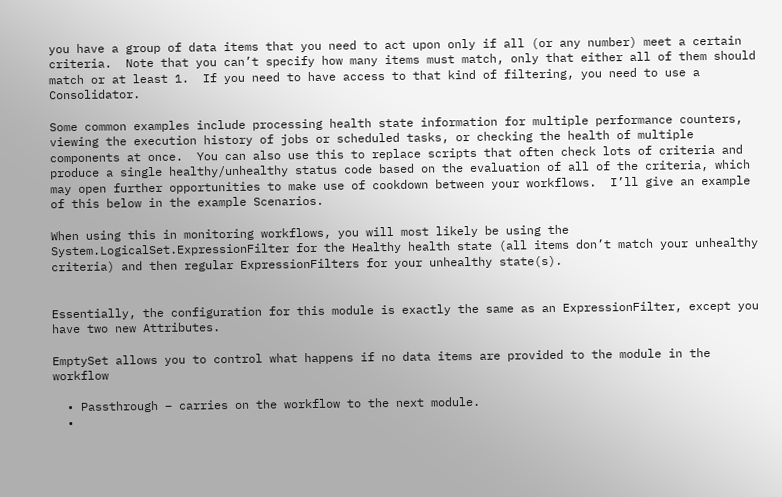you have a group of data items that you need to act upon only if all (or any number) meet a certain criteria.  Note that you can’t specify how many items must match, only that either all of them should match or at least 1.  If you need to have access to that kind of filtering, you need to use a Consolidator.

Some common examples include processing health state information for multiple performance counters, viewing the execution history of jobs or scheduled tasks, or checking the health of multiple components at once.  You can also use this to replace scripts that often check lots of criteria and produce a single healthy/unhealthy status code based on the evaluation of all of the criteria, which may open further opportunities to make use of cookdown between your workflows.  I’ll give an example of this below in the example Scenarios.

When using this in monitoring workflows, you will most likely be using the System.LogicalSet.ExpressionFilter for the Healthy health state (all items don’t match your unhealthy criteria) and then regular ExpressionFilters for your unhealthy state(s).


Essentially, the configuration for this module is exactly the same as an ExpressionFilter, except you have two new Attributes.

EmptySet allows you to control what happens if no data items are provided to the module in the workflow

  • Passthrough – carries on the workflow to the next module.
  •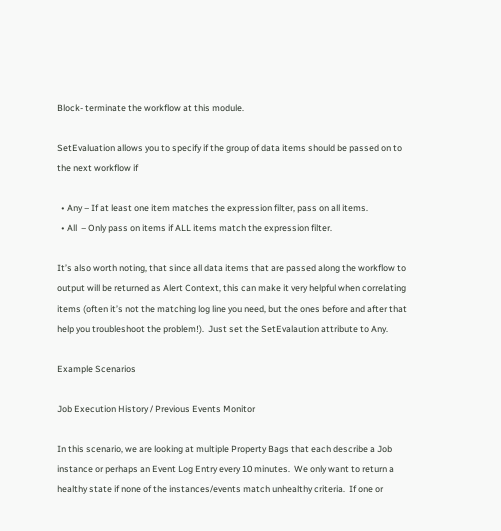Block- terminate the workflow at this module.

SetEvaluation allows you to specify if the group of data items should be passed on to the next workflow if

  • Any – If at least one item matches the expression filter, pass on all items.
  • All  – Only pass on items if ALL items match the expression filter.

It’s also worth noting, that since all data items that are passed along the workflow to output will be returned as Alert Context, this can make it very helpful when correlating items (often it’s not the matching log line you need, but the ones before and after that help you troubleshoot the problem!).  Just set the SetEvalaution attribute to Any.

Example Scenarios

Job Execution History / Previous Events Monitor

In this scenario, we are looking at multiple Property Bags that each describe a Job instance or perhaps an Event Log Entry every 10 minutes.  We only want to return a healthy state if none of the instances/events match unhealthy criteria.  If one or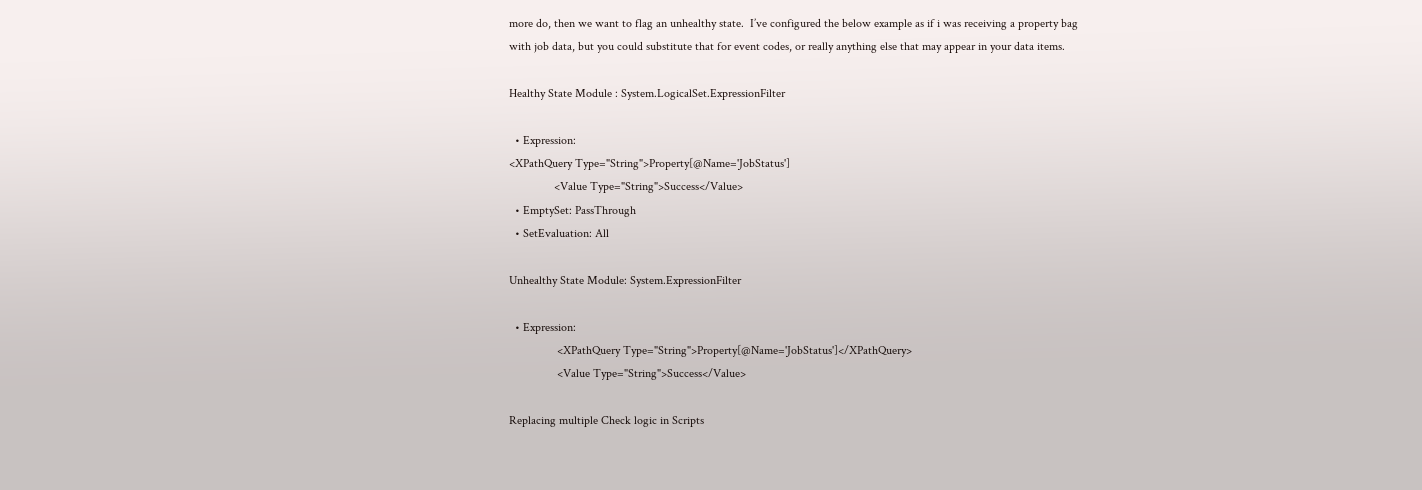more do, then we want to flag an unhealthy state.  I’ve configured the below example as if i was receiving a property bag with job data, but you could substitute that for event codes, or really anything else that may appear in your data items.

Healthy State Module : System.LogicalSet.ExpressionFilter

  • Expression:
<XPathQuery Type="String">Property[@Name='JobStatus']
               <Value Type="String">Success</Value>
  • EmptySet: PassThrough
  • SetEvaluation: All

Unhealthy State Module: System.ExpressionFilter

  • Expression:
                <XPathQuery Type="String">Property[@Name='JobStatus']</XPathQuery>
                <Value Type="String">Success</Value>

Replacing multiple Check logic in Scripts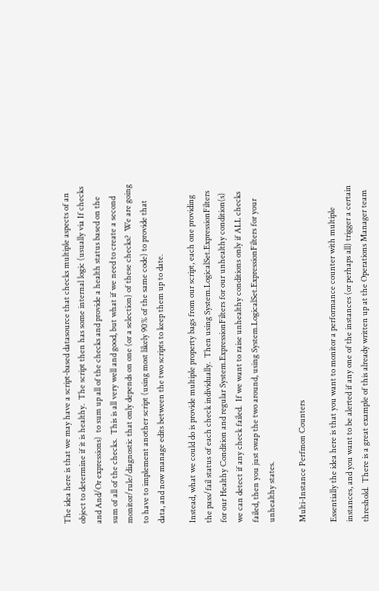The idea here is that we may have a script-based datasource that checks multiple aspects of an object to determine if it is healthy.  The script then has some internal logic (usually via If checks and And/Or expressions)  to sum up all of the checks and provide a health status based on the sum of all of the checks.  This is all very well and good, but what if we need to create a second monitor/rule/diagnostic that only depends on one (or a selection) of these checks?  We are going to have to implement another script (using most likely 90% of the same code) to provide that data, and now manage edits between the two scripts to keep them up to date.

Instead, what we could do is provide multiple property bags from our script, each one providing the pass/fail status of each check individually.  Then using System.LogicalSet.ExpressionFilters for our Healthy Condition and regular System.ExpressionFilters for our unhealthy condition(s) we can detect if any check failed.  If we want to raise unhealthy conditions only if ALL checks failed, then you just swap the two around, using System.LogicalSet.ExpressionFilters for your unhealthy states.

Multi-Instance Perfmon Counters

Essentially the idea here is that you want to monitor a performance counter with multiple instances, and you want to be alerted if any one of the instances (or perhaps all) trigger a certain threshold.  There is a great example of this already written up at the Operations Manager team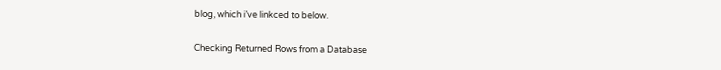blog, which i’ve linkced to below.

Checking Returned Rows from a Database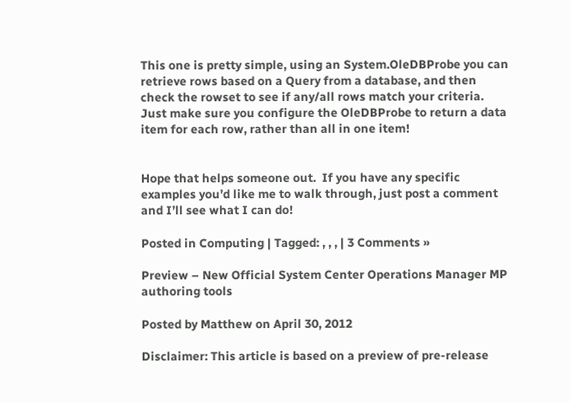This one is pretty simple, using an System.OleDBProbe you can retrieve rows based on a Query from a database, and then check the rowset to see if any/all rows match your criteria.  Just make sure you configure the OleDBProbe to return a data item for each row, rather than all in one item!


Hope that helps someone out.  If you have any specific examples you’d like me to walk through, just post a comment and I’ll see what I can do!

Posted in Computing | Tagged: , , , | 3 Comments »

Preview – New Official System Center Operations Manager MP authoring tools

Posted by Matthew on April 30, 2012

Disclaimer: This article is based on a preview of pre-release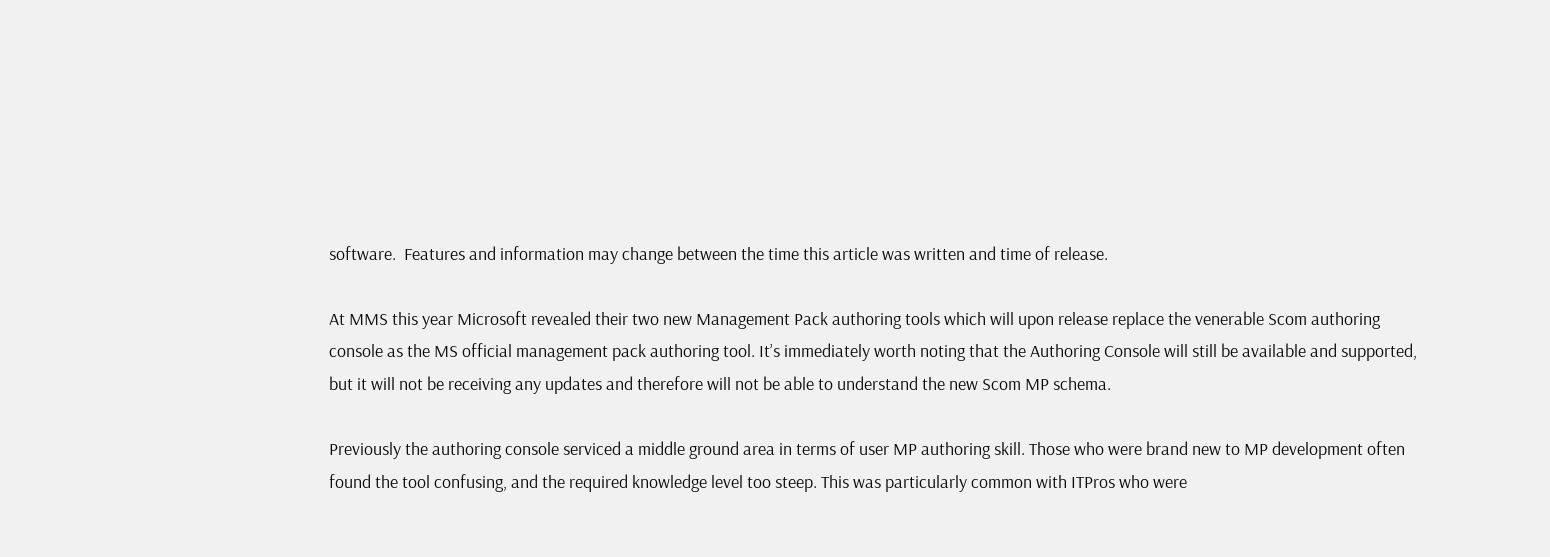software.  Features and information may change between the time this article was written and time of release.

At MMS this year Microsoft revealed their two new Management Pack authoring tools which will upon release replace the venerable Scom authoring console as the MS official management pack authoring tool. It’s immediately worth noting that the Authoring Console will still be available and supported, but it will not be receiving any updates and therefore will not be able to understand the new Scom MP schema.

Previously the authoring console serviced a middle ground area in terms of user MP authoring skill. Those who were brand new to MP development often found the tool confusing, and the required knowledge level too steep. This was particularly common with ITPros who were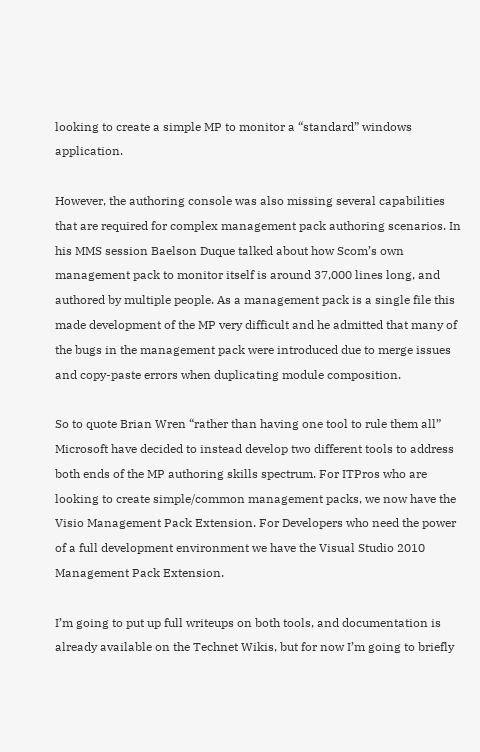looking to create a simple MP to monitor a “standard” windows application.

However, the authoring console was also missing several capabilities that are required for complex management pack authoring scenarios. In his MMS session Baelson Duque talked about how Scom’s own management pack to monitor itself is around 37,000 lines long, and authored by multiple people. As a management pack is a single file this made development of the MP very difficult and he admitted that many of the bugs in the management pack were introduced due to merge issues and copy-paste errors when duplicating module composition.

So to quote Brian Wren “rather than having one tool to rule them all” Microsoft have decided to instead develop two different tools to address both ends of the MP authoring skills spectrum. For ITPros who are looking to create simple/common management packs, we now have the Visio Management Pack Extension. For Developers who need the power of a full development environment we have the Visual Studio 2010 Management Pack Extension.

I’m going to put up full writeups on both tools, and documentation is already available on the Technet Wikis, but for now I’m going to briefly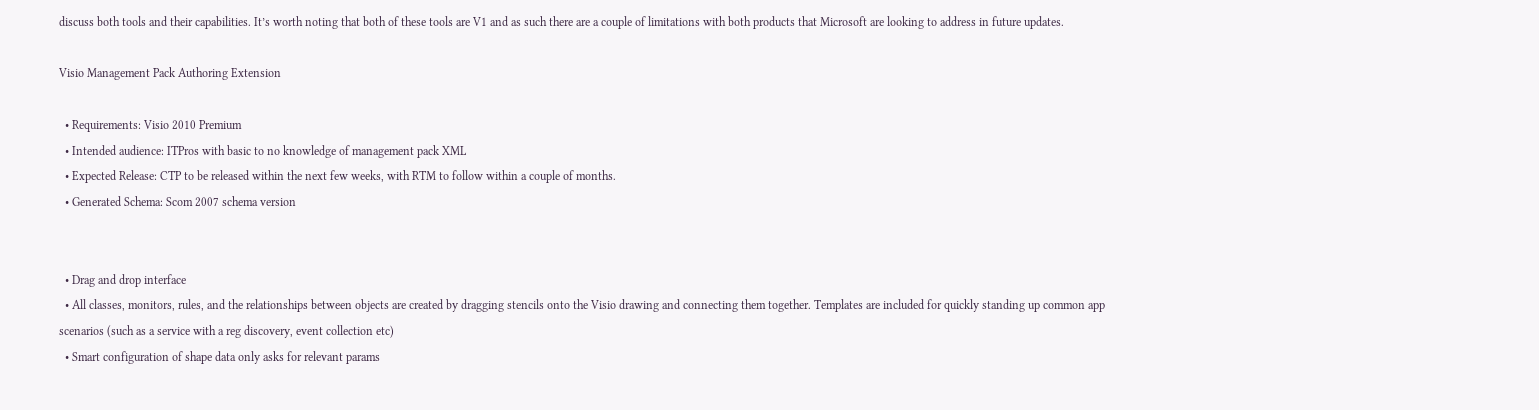discuss both tools and their capabilities. It’s worth noting that both of these tools are V1 and as such there are a couple of limitations with both products that Microsoft are looking to address in future updates.

Visio Management Pack Authoring Extension

  • Requirements: Visio 2010 Premium
  • Intended audience: ITPros with basic to no knowledge of management pack XML
  • Expected Release: CTP to be released within the next few weeks, with RTM to follow within a couple of months.
  • Generated Schema: Scom 2007 schema version


  • Drag and drop interface
  • All classes, monitors, rules, and the relationships between objects are created by dragging stencils onto the Visio drawing and connecting them together. Templates are included for quickly standing up common app scenarios (such as a service with a reg discovery, event collection etc)
  • Smart configuration of shape data only asks for relevant params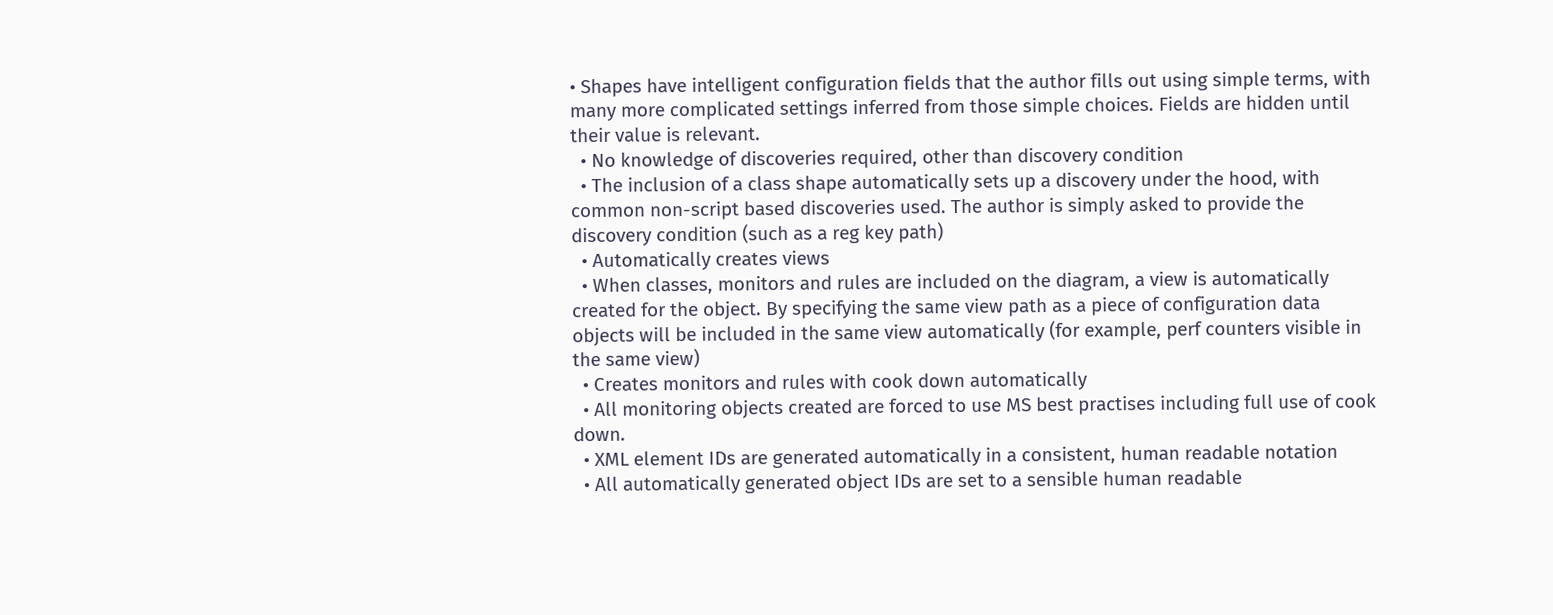• Shapes have intelligent configuration fields that the author fills out using simple terms, with many more complicated settings inferred from those simple choices. Fields are hidden until their value is relevant.
  • No knowledge of discoveries required, other than discovery condition
  • The inclusion of a class shape automatically sets up a discovery under the hood, with common non-script based discoveries used. The author is simply asked to provide the discovery condition (such as a reg key path)
  • Automatically creates views
  • When classes, monitors and rules are included on the diagram, a view is automatically created for the object. By specifying the same view path as a piece of configuration data objects will be included in the same view automatically (for example, perf counters visible in the same view)
  • Creates monitors and rules with cook down automatically
  • All monitoring objects created are forced to use MS best practises including full use of cook down.
  • XML element IDs are generated automatically in a consistent, human readable notation
  • All automatically generated object IDs are set to a sensible human readable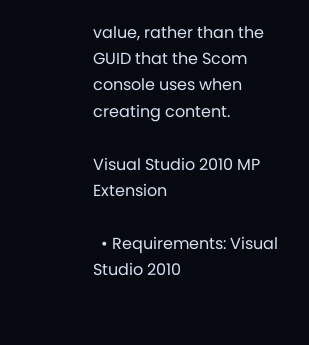value, rather than the GUID that the Scom console uses when creating content.

Visual Studio 2010 MP Extension

  • Requirements: Visual Studio 2010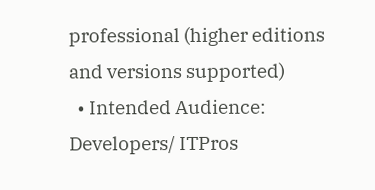professional (higher editions and versions supported)
  • Intended Audience: Developers/ ITPros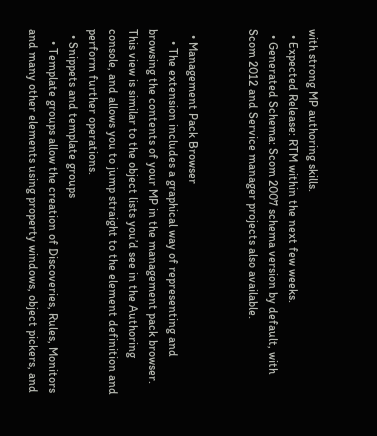with strong MP authoring skills.
  • Expected Release: RTM within the next few weeks.
  • Generated Schema: Scom 2007 schema version by default, with Scom 2012 and Service manager projects also available.


  • Management Pack Browser
    • The extension includes a graphical way of representing and browsing the contents of your MP in the management pack browser. This view is similar to the object lists you’d see in the Authoring console, and allows you to jump straight to the element definition and perform further operations.
  • Snippets and template groups
    • Template groups allow the creation of Discoveries, Rules, Monitors and many other elements using property windows, object pickers, and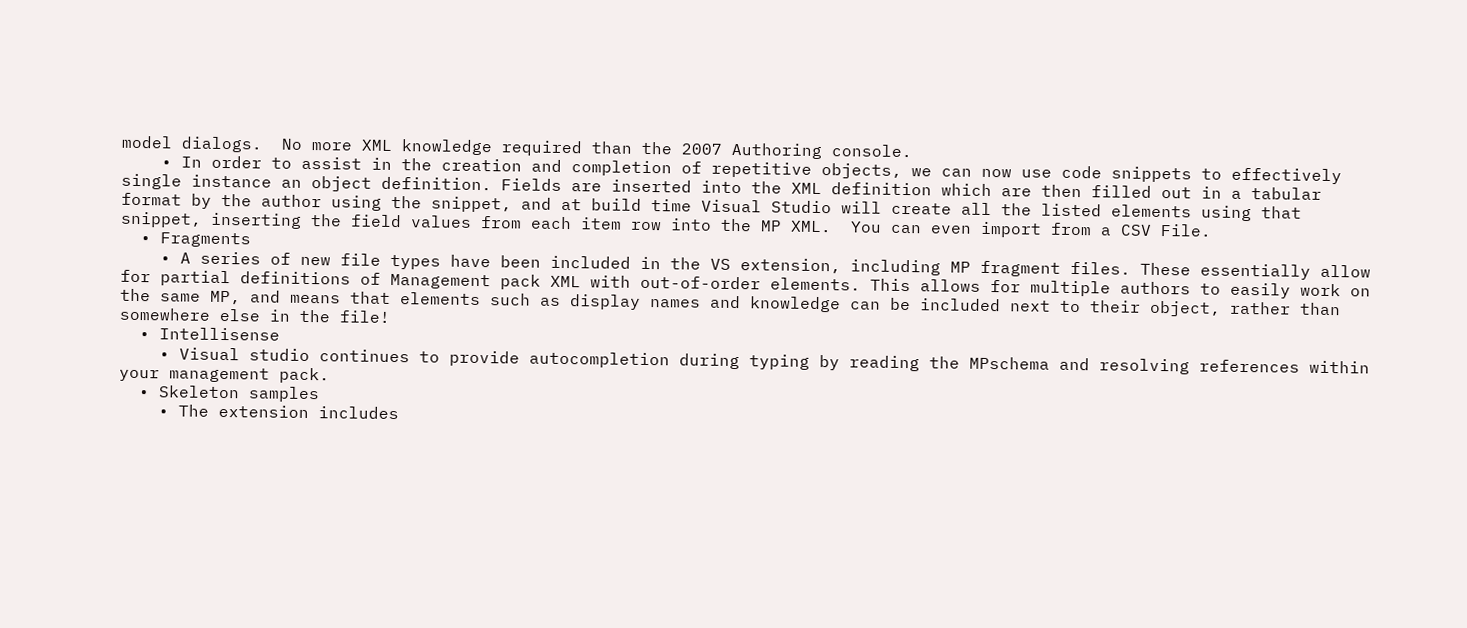model dialogs.  No more XML knowledge required than the 2007 Authoring console.
    • In order to assist in the creation and completion of repetitive objects, we can now use code snippets to effectively single instance an object definition. Fields are inserted into the XML definition which are then filled out in a tabular format by the author using the snippet, and at build time Visual Studio will create all the listed elements using that snippet, inserting the field values from each item row into the MP XML.  You can even import from a CSV File.
  • Fragments
    • A series of new file types have been included in the VS extension, including MP fragment files. These essentially allow for partial definitions of Management pack XML with out-of-order elements. This allows for multiple authors to easily work on the same MP, and means that elements such as display names and knowledge can be included next to their object, rather than somewhere else in the file!
  • Intellisense
    • Visual studio continues to provide autocompletion during typing by reading the MPschema and resolving references within your management pack.
  • Skeleton samples
    • The extension includes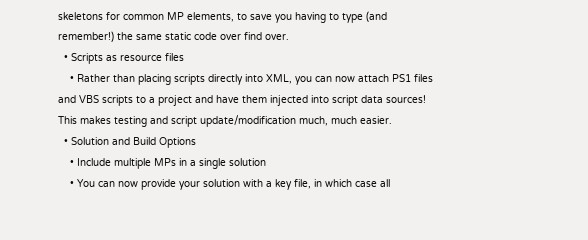skeletons for common MP elements, to save you having to type (and remember!) the same static code over find over.
  • Scripts as resource files
    • Rather than placing scripts directly into XML, you can now attach PS1 files and VBS scripts to a project and have them injected into script data sources! This makes testing and script update/modification much, much easier.
  • Solution and Build Options
    • Include multiple MPs in a single solution
    • You can now provide your solution with a key file, in which case all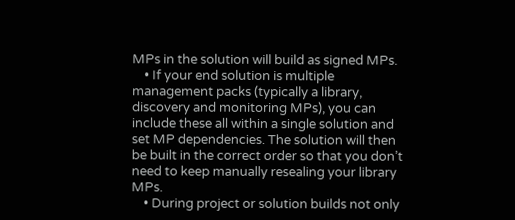MPs in the solution will build as signed MPs.
    • If your end solution is multiple management packs (typically a library, discovery and monitoring MPs), you can include these all within a single solution and set MP dependencies. The solution will then be built in the correct order so that you don’t need to keep manually resealing your library MPs.
    • During project or solution builds not only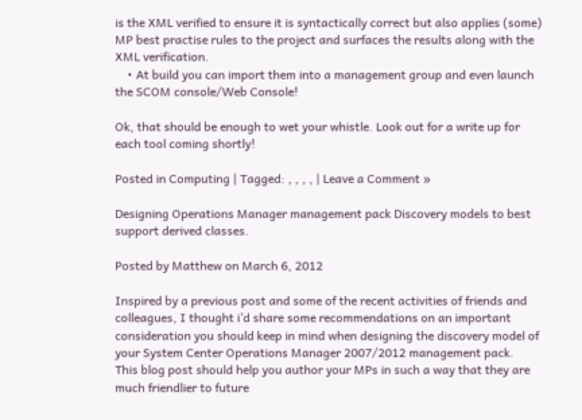is the XML verified to ensure it is syntactically correct but also applies (some) MP best practise rules to the project and surfaces the results along with the XML verification.
    • At build you can import them into a management group and even launch the SCOM console/Web Console!

Ok, that should be enough to wet your whistle. Look out for a write up for each tool coming shortly!

Posted in Computing | Tagged: , , , , | Leave a Comment »

Designing Operations Manager management pack Discovery models to best support derived classes.

Posted by Matthew on March 6, 2012

Inspired by a previous post and some of the recent activities of friends and colleagues, I thought i’d share some recommendations on an important consideration you should keep in mind when designing the discovery model of your System Center Operations Manager 2007/2012 management pack.  This blog post should help you author your MPs in such a way that they are much friendlier to future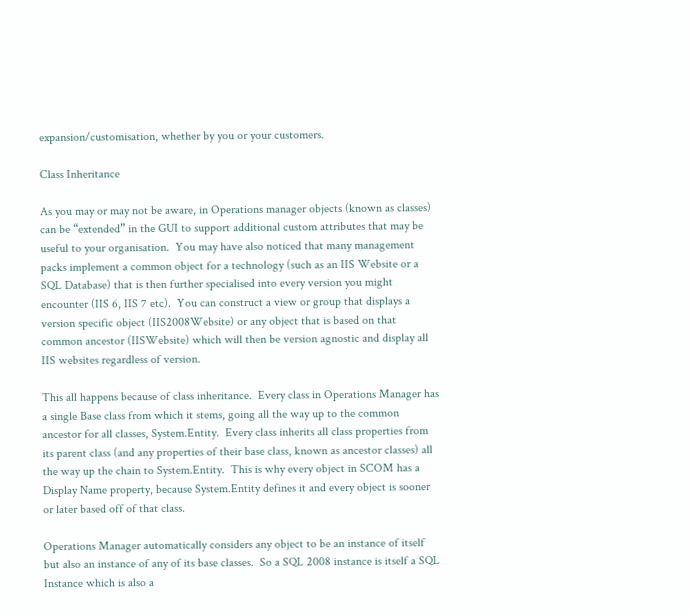expansion/customisation, whether by you or your customers.

Class Inheritance

As you may or may not be aware, in Operations manager objects (known as classes) can be “extended” in the GUI to support additional custom attributes that may be useful to your organisation.  You may have also noticed that many management packs implement a common object for a technology (such as an IIS Website or a SQL Database) that is then further specialised into every version you might encounter (IIS 6, IIS 7 etc).  You can construct a view or group that displays a version specific object (IIS2008Website) or any object that is based on that common ancestor (IISWebsite) which will then be version agnostic and display all IIS websites regardless of version.

This all happens because of class inheritance.  Every class in Operations Manager has a single Base class from which it stems, going all the way up to the common ancestor for all classes, System.Entity.  Every class inherits all class properties from its parent class (and any properties of their base class, known as ancestor classes) all the way up the chain to System.Entity.  This is why every object in SCOM has a Display Name property, because System.Entity defines it and every object is sooner or later based off of that class.

Operations Manager automatically considers any object to be an instance of itself but also an instance of any of its base classes.  So a SQL 2008 instance is itself a SQL Instance which is also a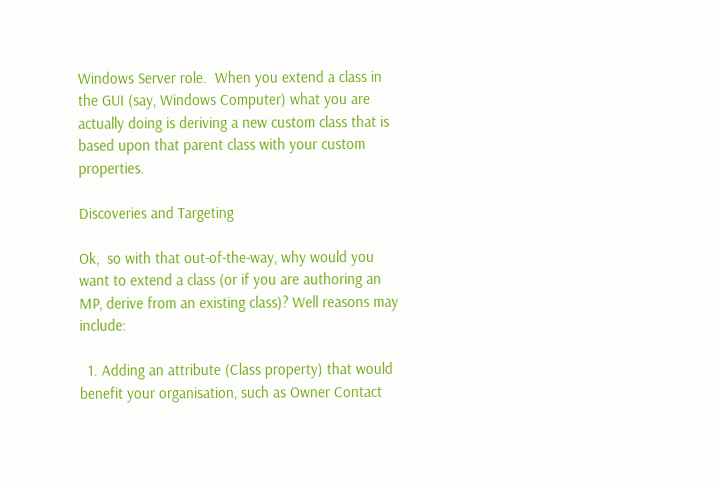Windows Server role.  When you extend a class in the GUI (say, Windows Computer) what you are actually doing is deriving a new custom class that is based upon that parent class with your custom properties.

Discoveries and Targeting

Ok,  so with that out-of-the-way, why would you want to extend a class (or if you are authoring an MP, derive from an existing class)? Well reasons may include:

  1. Adding an attribute (Class property) that would benefit your organisation, such as Owner Contact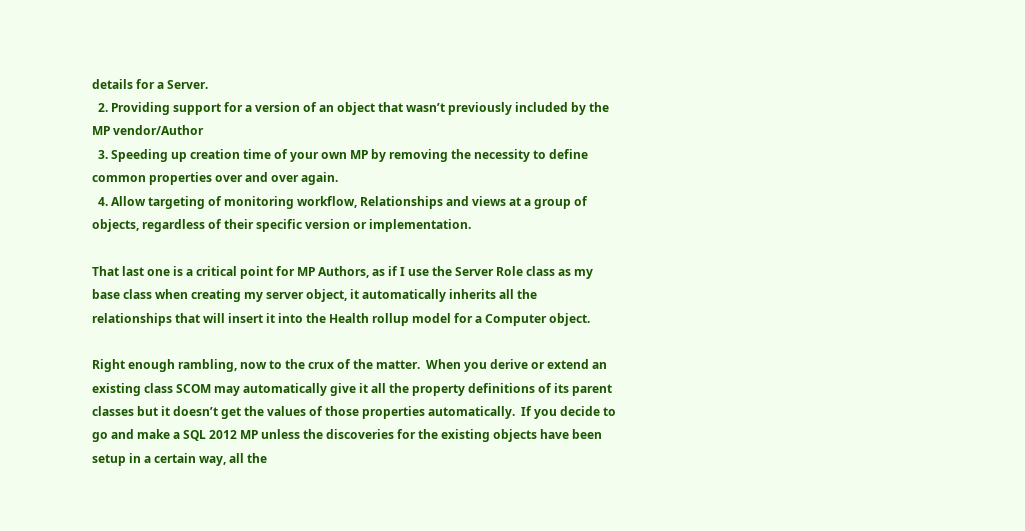details for a Server.
  2. Providing support for a version of an object that wasn’t previously included by the MP vendor/Author
  3. Speeding up creation time of your own MP by removing the necessity to define common properties over and over again.
  4. Allow targeting of monitoring workflow, Relationships and views at a group of objects, regardless of their specific version or implementation.

That last one is a critical point for MP Authors, as if I use the Server Role class as my base class when creating my server object, it automatically inherits all the relationships that will insert it into the Health rollup model for a Computer object.

Right enough rambling, now to the crux of the matter.  When you derive or extend an existing class SCOM may automatically give it all the property definitions of its parent classes but it doesn’t get the values of those properties automatically.  If you decide to go and make a SQL 2012 MP unless the discoveries for the existing objects have been setup in a certain way, all the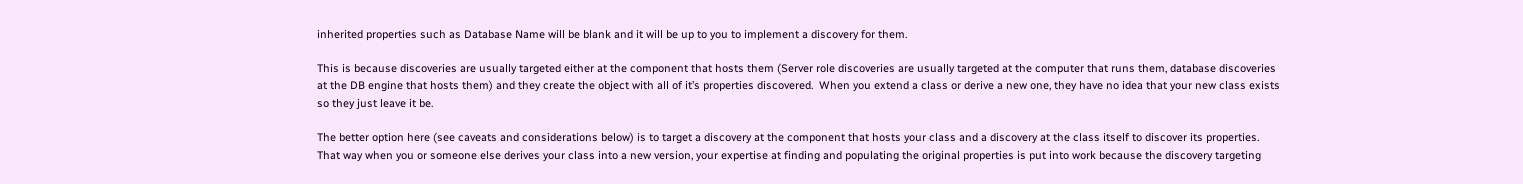inherited properties such as Database Name will be blank and it will be up to you to implement a discovery for them.

This is because discoveries are usually targeted either at the component that hosts them (Server role discoveries are usually targeted at the computer that runs them, database discoveries at the DB engine that hosts them) and they create the object with all of it’s properties discovered.  When you extend a class or derive a new one, they have no idea that your new class exists so they just leave it be.

The better option here (see caveats and considerations below) is to target a discovery at the component that hosts your class and a discovery at the class itself to discover its properties.  That way when you or someone else derives your class into a new version, your expertise at finding and populating the original properties is put into work because the discovery targeting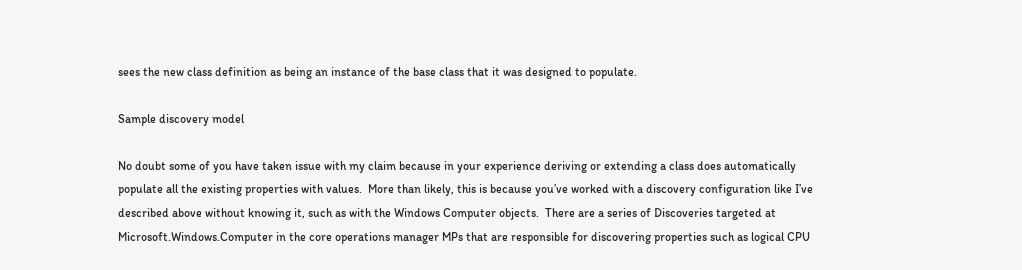sees the new class definition as being an instance of the base class that it was designed to populate.

Sample discovery model

No doubt some of you have taken issue with my claim because in your experience deriving or extending a class does automatically populate all the existing properties with values.  More than likely, this is because you’ve worked with a discovery configuration like I’ve described above without knowing it, such as with the Windows Computer objects.  There are a series of Discoveries targeted at Microsoft.Windows.Computer in the core operations manager MPs that are responsible for discovering properties such as logical CPU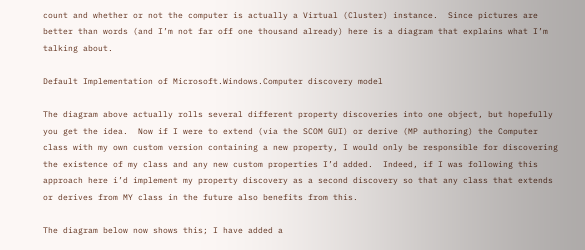count and whether or not the computer is actually a Virtual (Cluster) instance.  Since pictures are better than words (and I’m not far off one thousand already) here is a diagram that explains what I’m talking about.

Default Implementation of Microsoft.Windows.Computer discovery model

The diagram above actually rolls several different property discoveries into one object, but hopefully you get the idea.  Now if I were to extend (via the SCOM GUI) or derive (MP authoring) the Computer class with my own custom version containing a new property, I would only be responsible for discovering the existence of my class and any new custom properties I’d added.  Indeed, if I was following this approach here i’d implement my property discovery as a second discovery so that any class that extends or derives from MY class in the future also benefits from this.

The diagram below now shows this; I have added a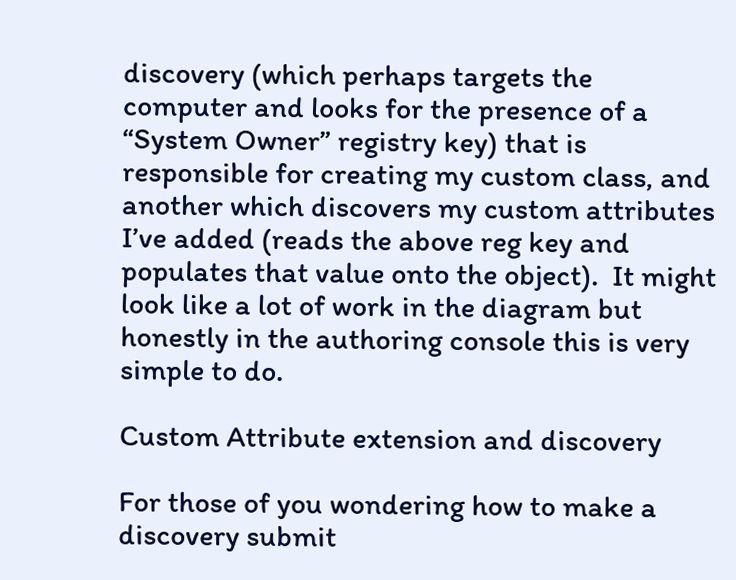discovery (which perhaps targets the computer and looks for the presence of a “System Owner” registry key) that is responsible for creating my custom class, and another which discovers my custom attributes I’ve added (reads the above reg key and populates that value onto the object).  It might look like a lot of work in the diagram but honestly in the authoring console this is very simple to do.

Custom Attribute extension and discovery

For those of you wondering how to make a discovery submit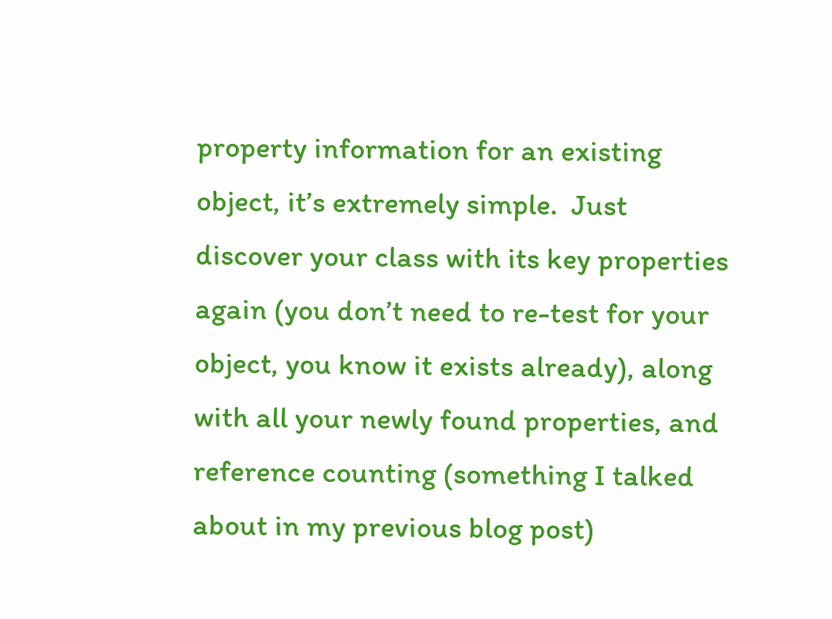property information for an existing object, it’s extremely simple.  Just discover your class with its key properties again (you don’t need to re-test for your object, you know it exists already), along with all your newly found properties, and reference counting (something I talked about in my previous blog post)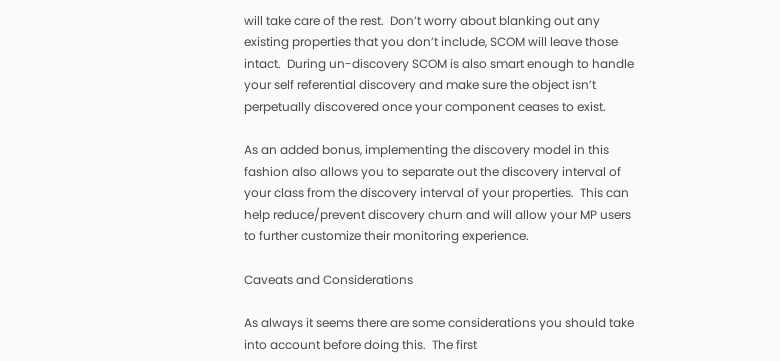will take care of the rest.  Don’t worry about blanking out any existing properties that you don’t include, SCOM will leave those intact.  During un-discovery SCOM is also smart enough to handle your self referential discovery and make sure the object isn’t perpetually discovered once your component ceases to exist.

As an added bonus, implementing the discovery model in this fashion also allows you to separate out the discovery interval of your class from the discovery interval of your properties.  This can help reduce/prevent discovery churn and will allow your MP users to further customize their monitoring experience.

Caveats and Considerations

As always it seems there are some considerations you should take into account before doing this.  The first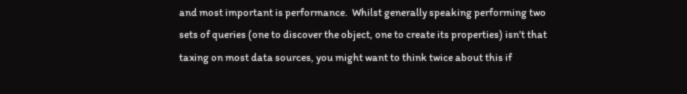and most important is performance.  Whilst generally speaking performing two sets of queries (one to discover the object, one to create its properties) isn’t that taxing on most data sources, you might want to think twice about this if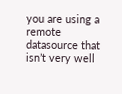you are using a remote datasource that isn’t very well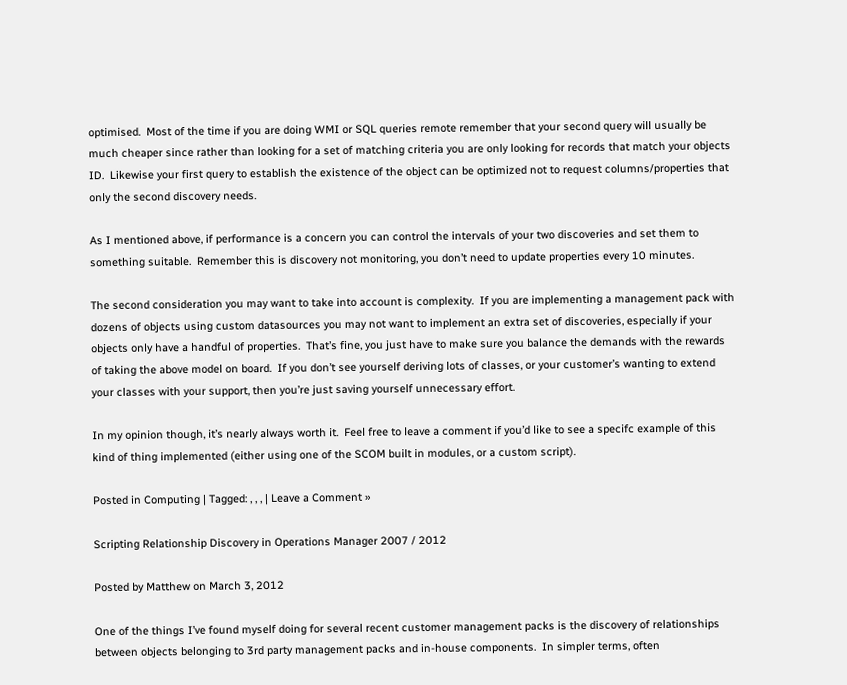optimised.  Most of the time if you are doing WMI or SQL queries remote remember that your second query will usually be much cheaper since rather than looking for a set of matching criteria you are only looking for records that match your objects ID.  Likewise your first query to establish the existence of the object can be optimized not to request columns/properties that only the second discovery needs.

As I mentioned above, if performance is a concern you can control the intervals of your two discoveries and set them to something suitable.  Remember this is discovery not monitoring, you don’t need to update properties every 10 minutes.

The second consideration you may want to take into account is complexity.  If you are implementing a management pack with dozens of objects using custom datasources you may not want to implement an extra set of discoveries, especially if your objects only have a handful of properties.  That’s fine, you just have to make sure you balance the demands with the rewards of taking the above model on board.  If you don’t see yourself deriving lots of classes, or your customer’s wanting to extend your classes with your support, then you’re just saving yourself unnecessary effort.

In my opinion though, it’s nearly always worth it.  Feel free to leave a comment if you’d like to see a specifc example of this kind of thing implemented (either using one of the SCOM built in modules, or a custom script).

Posted in Computing | Tagged: , , , | Leave a Comment »

Scripting Relationship Discovery in Operations Manager 2007 / 2012

Posted by Matthew on March 3, 2012

One of the things I’ve found myself doing for several recent customer management packs is the discovery of relationships between objects belonging to 3rd party management packs and in-house components.  In simpler terms, often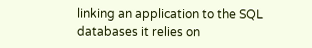linking an application to the SQL databases it relies on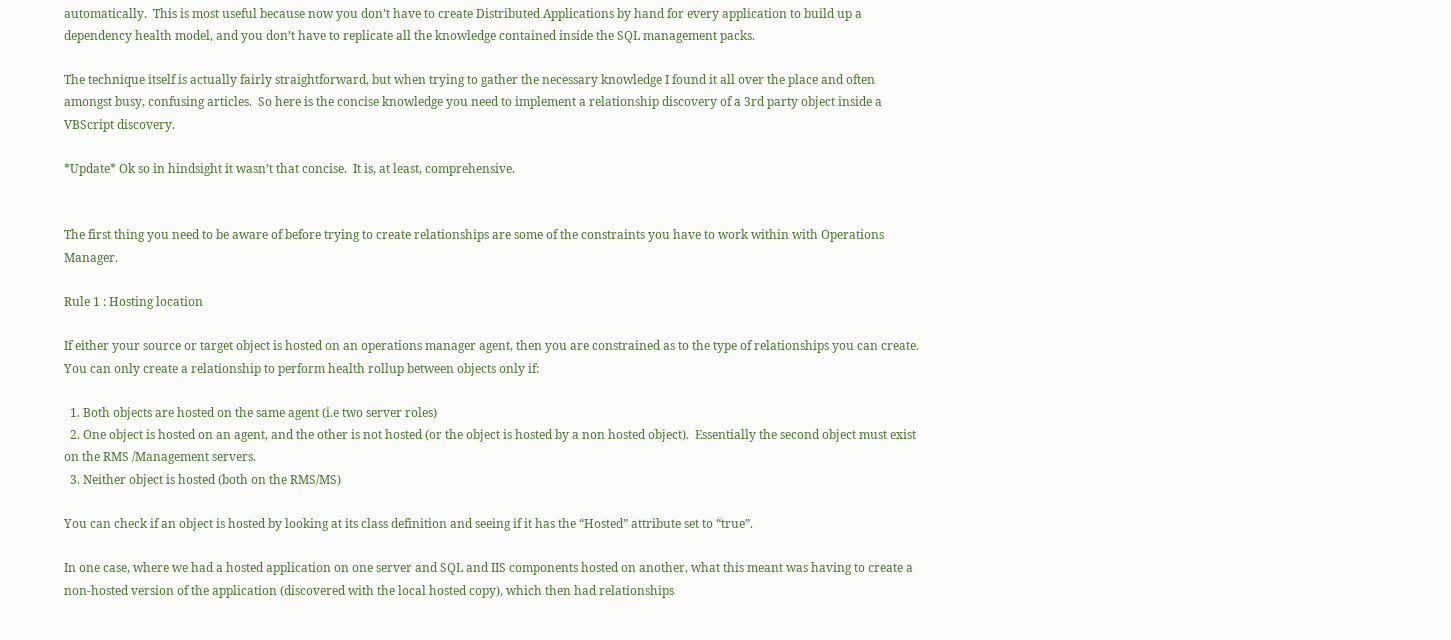automatically.  This is most useful because now you don’t have to create Distributed Applications by hand for every application to build up a dependency health model, and you don’t have to replicate all the knowledge contained inside the SQL management packs.

The technique itself is actually fairly straightforward, but when trying to gather the necessary knowledge I found it all over the place and often amongst busy, confusing articles.  So here is the concise knowledge you need to implement a relationship discovery of a 3rd party object inside a VBScript discovery.

*Update* Ok so in hindsight it wasn’t that concise.  It is, at least, comprehensive.


The first thing you need to be aware of before trying to create relationships are some of the constraints you have to work within with Operations Manager.

Rule 1 : Hosting location

If either your source or target object is hosted on an operations manager agent, then you are constrained as to the type of relationships you can create.  You can only create a relationship to perform health rollup between objects only if:

  1. Both objects are hosted on the same agent (i.e two server roles)
  2. One object is hosted on an agent, and the other is not hosted (or the object is hosted by a non hosted object).  Essentially the second object must exist on the RMS /Management servers.
  3. Neither object is hosted (both on the RMS/MS)

You can check if an object is hosted by looking at its class definition and seeing if it has the “Hosted” attribute set to “true”.

In one case, where we had a hosted application on one server and SQL and IIS components hosted on another, what this meant was having to create a non-hosted version of the application (discovered with the local hosted copy), which then had relationships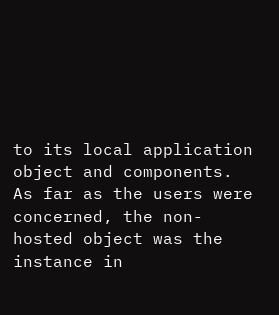to its local application object and components.  As far as the users were concerned, the non-hosted object was the instance in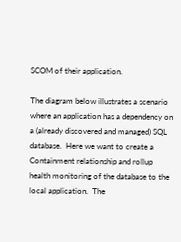SCOM of their application.

The diagram below illustrates a scenario where an application has a dependency on a (already discovered and managed) SQL database.  Here we want to create a Containment relationship and rollup health monitoring of the database to the local application.  The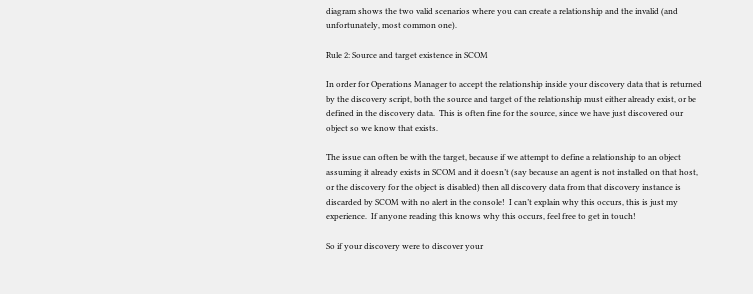diagram shows the two valid scenarios where you can create a relationship and the invalid (and unfortunately, most common one).

Rule 2: Source and target existence in SCOM

In order for Operations Manager to accept the relationship inside your discovery data that is returned by the discovery script, both the source and target of the relationship must either already exist, or be defined in the discovery data.  This is often fine for the source, since we have just discovered our object so we know that exists.

The issue can often be with the target, because if we attempt to define a relationship to an object assuming it already exists in SCOM and it doesn’t (say because an agent is not installed on that host, or the discovery for the object is disabled) then all discovery data from that discovery instance is discarded by SCOM with no alert in the console!  I can’t explain why this occurs, this is just my experience.  If anyone reading this knows why this occurs, feel free to get in touch!

So if your discovery were to discover your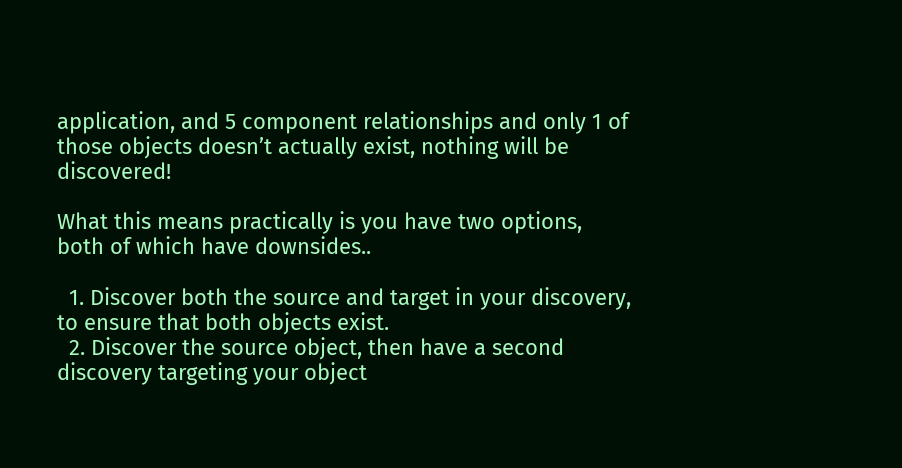application, and 5 component relationships and only 1 of those objects doesn’t actually exist, nothing will be discovered!

What this means practically is you have two options, both of which have downsides..

  1. Discover both the source and target in your discovery, to ensure that both objects exist.
  2. Discover the source object, then have a second discovery targeting your object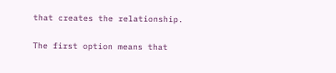that creates the relationship.

The first option means that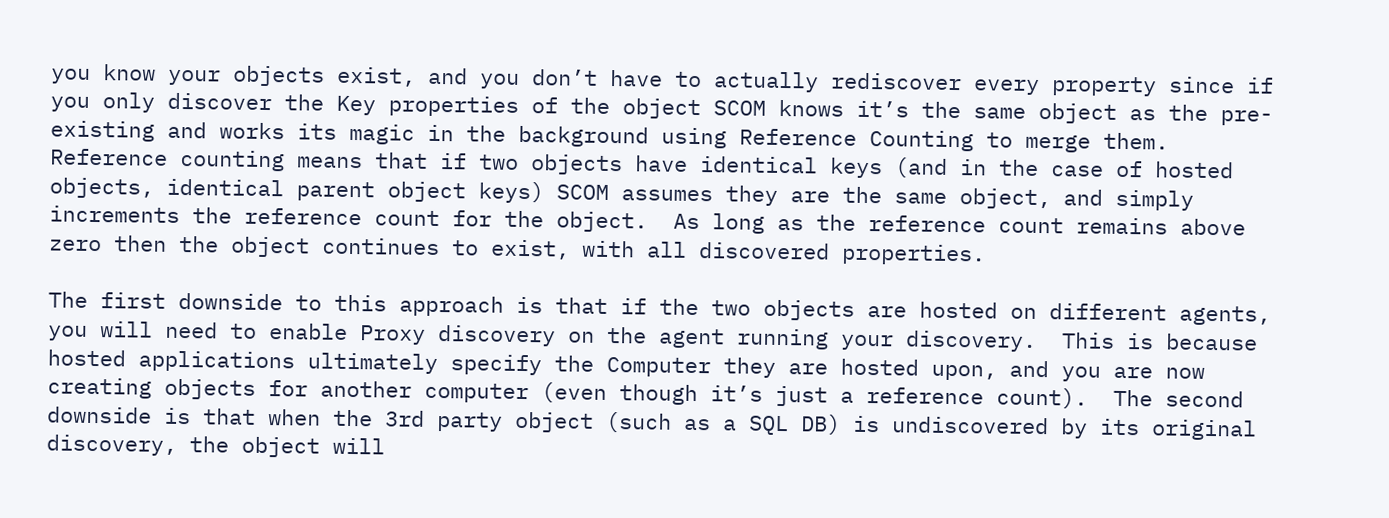you know your objects exist, and you don’t have to actually rediscover every property since if you only discover the Key properties of the object SCOM knows it’s the same object as the pre-existing and works its magic in the background using Reference Counting to merge them.  Reference counting means that if two objects have identical keys (and in the case of hosted objects, identical parent object keys) SCOM assumes they are the same object, and simply increments the reference count for the object.  As long as the reference count remains above zero then the object continues to exist, with all discovered properties.

The first downside to this approach is that if the two objects are hosted on different agents, you will need to enable Proxy discovery on the agent running your discovery.  This is because hosted applications ultimately specify the Computer they are hosted upon, and you are now creating objects for another computer (even though it’s just a reference count).  The second downside is that when the 3rd party object (such as a SQL DB) is undiscovered by its original discovery, the object will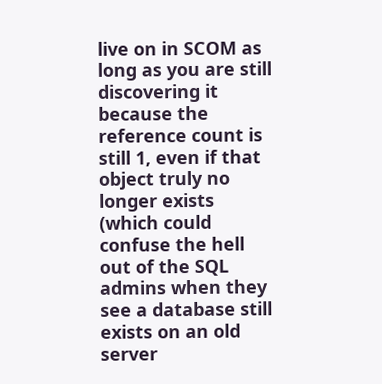live on in SCOM as long as you are still discovering it because the reference count is still 1, even if that object truly no longer exists (which could confuse the hell out of the SQL admins when they see a database still exists on an old server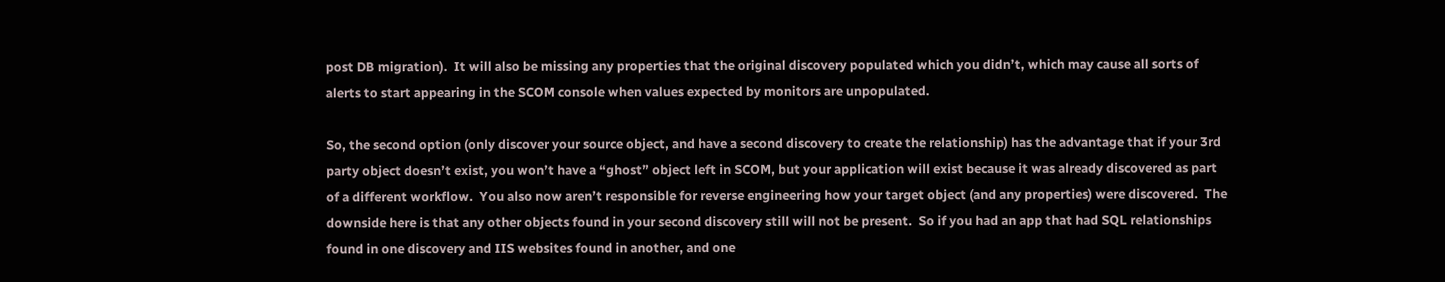post DB migration).  It will also be missing any properties that the original discovery populated which you didn’t, which may cause all sorts of alerts to start appearing in the SCOM console when values expected by monitors are unpopulated.

So, the second option (only discover your source object, and have a second discovery to create the relationship) has the advantage that if your 3rd party object doesn’t exist, you won’t have a “ghost” object left in SCOM, but your application will exist because it was already discovered as part of a different workflow.  You also now aren’t responsible for reverse engineering how your target object (and any properties) were discovered.  The downside here is that any other objects found in your second discovery still will not be present.  So if you had an app that had SQL relationships found in one discovery and IIS websites found in another, and one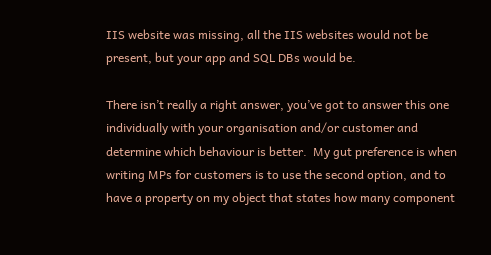IIS website was missing, all the IIS websites would not be present, but your app and SQL DBs would be.

There isn’t really a right answer, you’ve got to answer this one individually with your organisation and/or customer and determine which behaviour is better.  My gut preference is when writing MPs for customers is to use the second option, and to have a property on my object that states how many component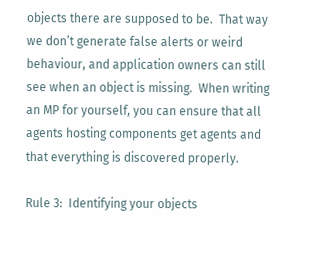objects there are supposed to be.  That way we don’t generate false alerts or weird behaviour, and application owners can still see when an object is missing.  When writing an MP for yourself, you can ensure that all agents hosting components get agents and that everything is discovered properly.

Rule 3:  Identifying your objects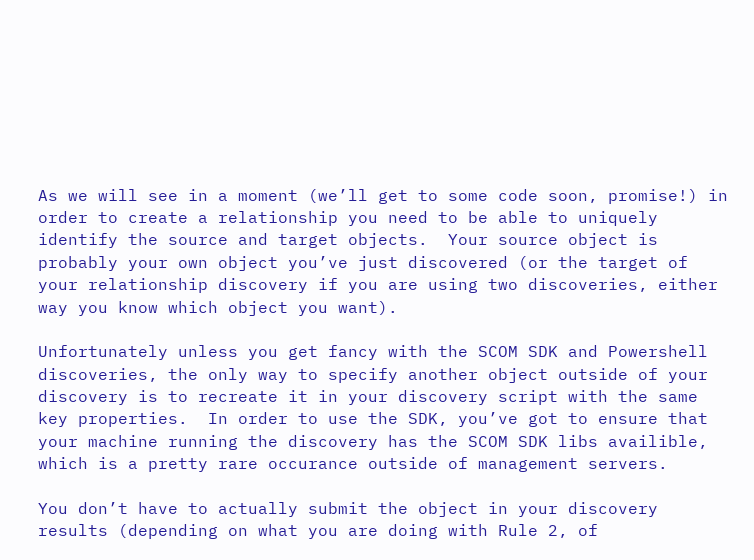As we will see in a moment (we’ll get to some code soon, promise!) in order to create a relationship you need to be able to uniquely identify the source and target objects.  Your source object is probably your own object you’ve just discovered (or the target of your relationship discovery if you are using two discoveries, either way you know which object you want).

Unfortunately unless you get fancy with the SCOM SDK and Powershell discoveries, the only way to specify another object outside of your discovery is to recreate it in your discovery script with the same key properties.  In order to use the SDK, you’ve got to ensure that your machine running the discovery has the SCOM SDK libs availible, which is a pretty rare occurance outside of management servers.

You don’t have to actually submit the object in your discovery results (depending on what you are doing with Rule 2, of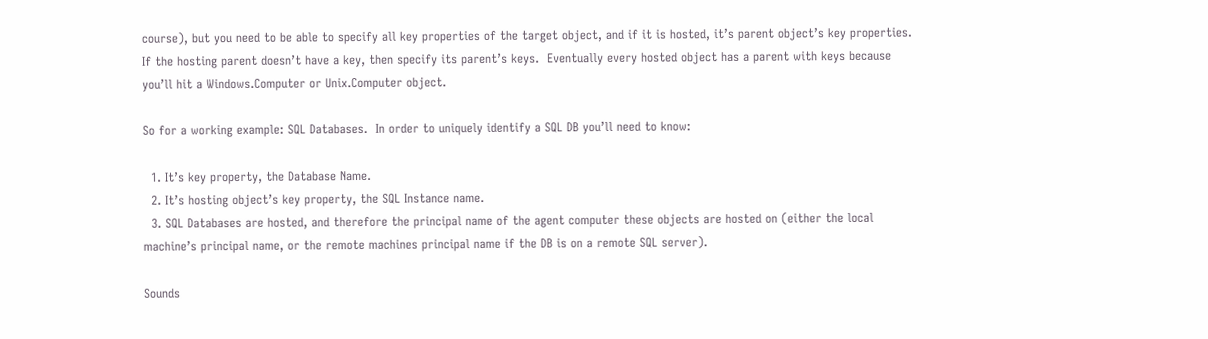course), but you need to be able to specify all key properties of the target object, and if it is hosted, it’s parent object’s key properties.  If the hosting parent doesn’t have a key, then specify its parent’s keys.  Eventually every hosted object has a parent with keys because you’ll hit a Windows.Computer or Unix.Computer object.

So for a working example: SQL Databases.  In order to uniquely identify a SQL DB you’ll need to know:

  1. It’s key property, the Database Name.
  2. It’s hosting object’s key property, the SQL Instance name.
  3. SQL Databases are hosted, and therefore the principal name of the agent computer these objects are hosted on (either the local machine’s principal name, or the remote machines principal name if the DB is on a remote SQL server).

Sounds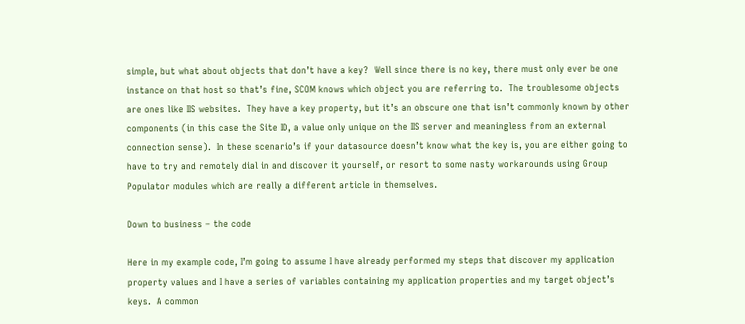simple, but what about objects that don’t have a key?  Well since there is no key, there must only ever be one instance on that host so that’s fine, SCOM knows which object you are referring to.  The troublesome objects are ones like IIS websites.  They have a key property, but it’s an obscure one that isn’t commonly known by other components (in this case the Site ID, a value only unique on the IIS server and meaningless from an external connection sense).  In these scenario’s if your datasource doesn’t know what the key is, you are either going to have to try and remotely dial in and discover it yourself, or resort to some nasty workarounds using Group Populator modules which are really a different article in themselves.

Down to business – the code

Here in my example code, I’m going to assume I have already performed my steps that discover my application property values and I have a series of variables containing my application properties and my target object’s keys.  A common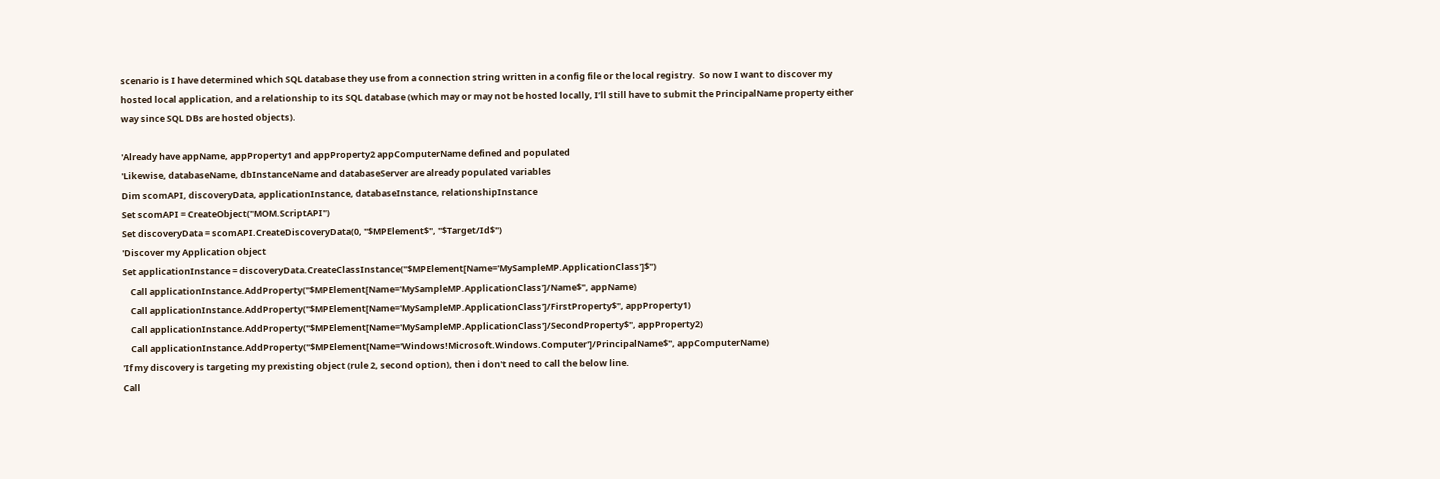scenario is I have determined which SQL database they use from a connection string written in a config file or the local registry.  So now I want to discover my hosted local application, and a relationship to its SQL database (which may or may not be hosted locally, I’ll still have to submit the PrincipalName property either way since SQL DBs are hosted objects).

'Already have appName, appProperty1 and appProperty2 appComputerName defined and populated
'Likewise, databaseName, dbInstanceName and databaseServer are already populated variables
Dim scomAPI, discoveryData, applicationInstance, databaseInstance, relationshipInstance
Set scomAPI = CreateObject("MOM.ScriptAPI")
Set discoveryData = scomAPI.CreateDiscoveryData(0, "$MPElement$", "$Target/Id$")
'Discover my Application object
Set applicationInstance = discoveryData.CreateClassInstance("$MPElement[Name='MySampleMP.ApplicationClass']$")
    Call applicationInstance.AddProperty("$MPElement[Name='MySampleMP.ApplicationClass']/Name$", appName)
    Call applicationInstance.AddProperty("$MPElement[Name='MySampleMP.ApplicationClass']/FirstProperty$", appProperty1)
    Call applicationInstance.AddProperty("$MPElement[Name='MySampleMP.ApplicationClass']/SecondProperty$", appProperty2)
    Call applicationInstance.AddProperty("$MPElement[Name='Windows!Microsoft.Windows.Computer']/PrincipalName$", appComputerName)
'If my discovery is targeting my prexisting object (rule 2, second option), then i don't need to call the below line.
Call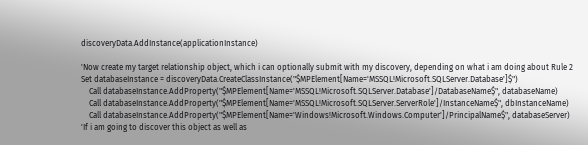discoveryData.AddInstance(applicationInstance)

'Now create my target relationship object, which i can optionally submit with my discovery, depending on what i am doing about Rule 2
Set databaseInstance = discoveryData.CreateClassInstance("$MPElement[Name='MSSQL!Microsoft.SQLServer.Database']$")
    Call databaseInstance.AddProperty("$MPElement[Name='MSSQL!Microsoft.SQLServer.Database']/DatabaseName$", databaseName)
    Call databaseInstance.AddProperty("$MPElement[Name='MSSQL!Microsoft.SQLServer.ServerRole']/InstanceName$", dbInstanceName)
    Call databaseInstance.AddProperty("$MPElement[Name='Windows!Microsoft.Windows.Computer']/PrincipalName$", databaseServer)
'If i am going to discover this object as well as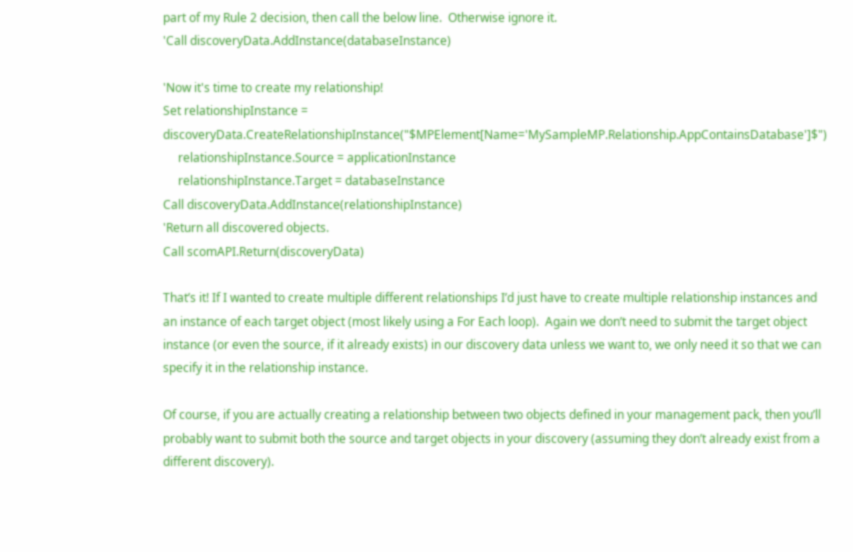part of my Rule 2 decision, then call the below line.  Otherwise ignore it.
'Call discoveryData.AddInstance(databaseInstance)

'Now it's time to create my relationship!
Set relationshipInstance = discoveryData.CreateRelationshipInstance("$MPElement[Name='MySampleMP.Relationship.AppContainsDatabase']$")
     relationshipInstance.Source = applicationInstance
     relationshipInstance.Target = databaseInstance
Call discoveryData.AddInstance(relationshipInstance)
'Return all discovered objects.
Call scomAPI.Return(discoveryData)

That’s it! If I wanted to create multiple different relationships I’d just have to create multiple relationship instances and an instance of each target object (most likely using a For Each loop).  Again we don’t need to submit the target object instance (or even the source, if it already exists) in our discovery data unless we want to, we only need it so that we can specify it in the relationship instance.

Of course, if you are actually creating a relationship between two objects defined in your management pack, then you’ll probably want to submit both the source and target objects in your discovery (assuming they don’t already exist from a different discovery).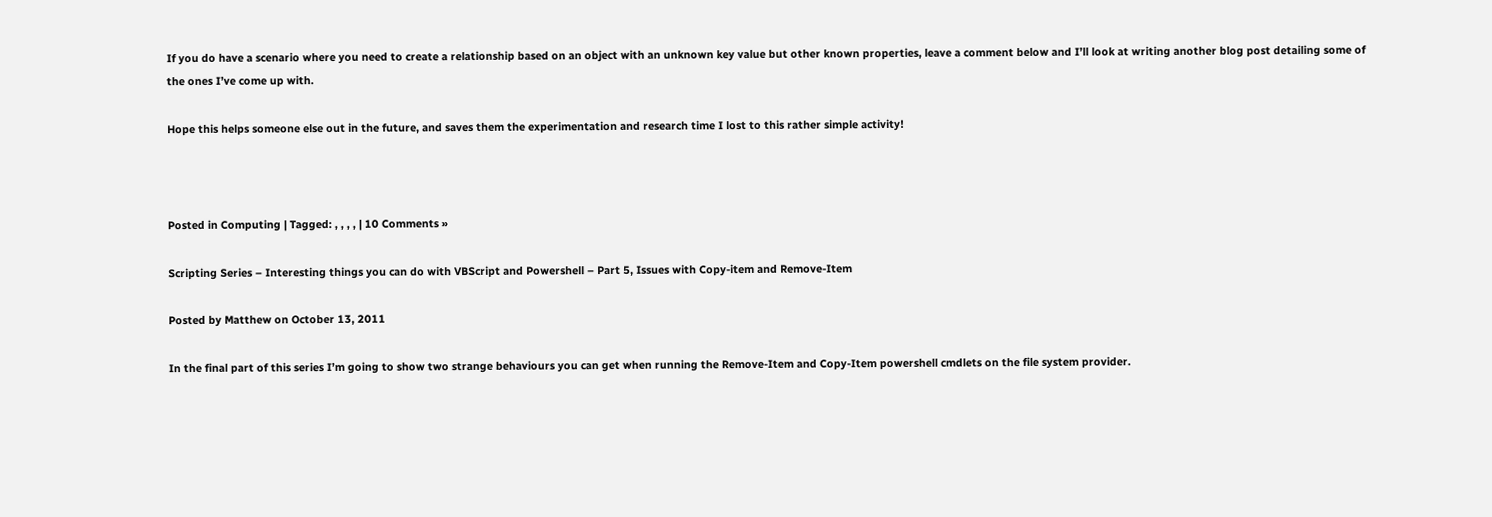If you do have a scenario where you need to create a relationship based on an object with an unknown key value but other known properties, leave a comment below and I’ll look at writing another blog post detailing some of the ones I’ve come up with.

Hope this helps someone else out in the future, and saves them the experimentation and research time I lost to this rather simple activity!



Posted in Computing | Tagged: , , , , | 10 Comments »

Scripting Series – Interesting things you can do with VBScript and Powershell – Part 5, Issues with Copy-item and Remove-Item

Posted by Matthew on October 13, 2011

In the final part of this series I’m going to show two strange behaviours you can get when running the Remove-Item and Copy-Item powershell cmdlets on the file system provider.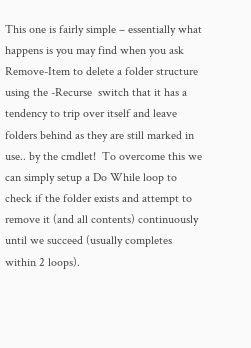This one is fairly simple – essentially what happens is you may find when you ask Remove-Item to delete a folder structure using the -Recurse  switch that it has a tendency to trip over itself and leave folders behind as they are still marked in use.. by the cmdlet!  To overcome this we can simply setup a Do While loop to check if the folder exists and attempt to remove it (and all contents) continuously until we succeed (usually completes within 2 loops).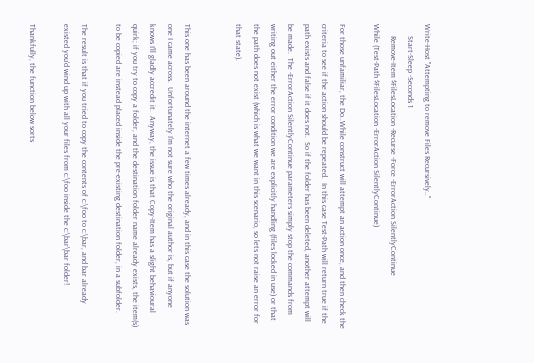Write-Host "Attempting to remove Files Recursively.."
      Start-Sleep -Seconds 1
      Remove-Item $FilesLocation -Recurse -Force -ErrorAction SilentlyContinue
While (Test-Path $FilesLocation -ErrorAction SilentlyContinue)

For those unfamiliar, the Do..While construct will attempt an action once, and then check the criteria to see if the action should be repeated.  In this case Test-Path will return true if the path exists and false if it does not.  So if the folder has been deleted, another attempt will be made.  The -ErrorAction SilentlyContinue parameters simply stop the commands from writing out either the error condition we are explicitly handling (files locked in use) or that the path does not exist (which is what we want in this scenario, so lets not raise an error for that state).


This one has been around the internet a few times already, and in this case the solution was one I came across.  Unfortunately I’m not sure who the original author is, but if anyone knows I’ll gladly accredit it.  Anyway, the issue is that Copy-Item has a slight behavioural quirk; if you try to copy a folder, and the destination folder name already exists, the item(s) to be copied are instead placed inside the pre-existing destination folder, in a subfolder.

The result is that if you tried to copy the contents of c:\foo to c:\bar, and bar already existed you’d wind up with all your files from c:\foo inside the c:\bar\bar folder!

Thankfully, the function below sorts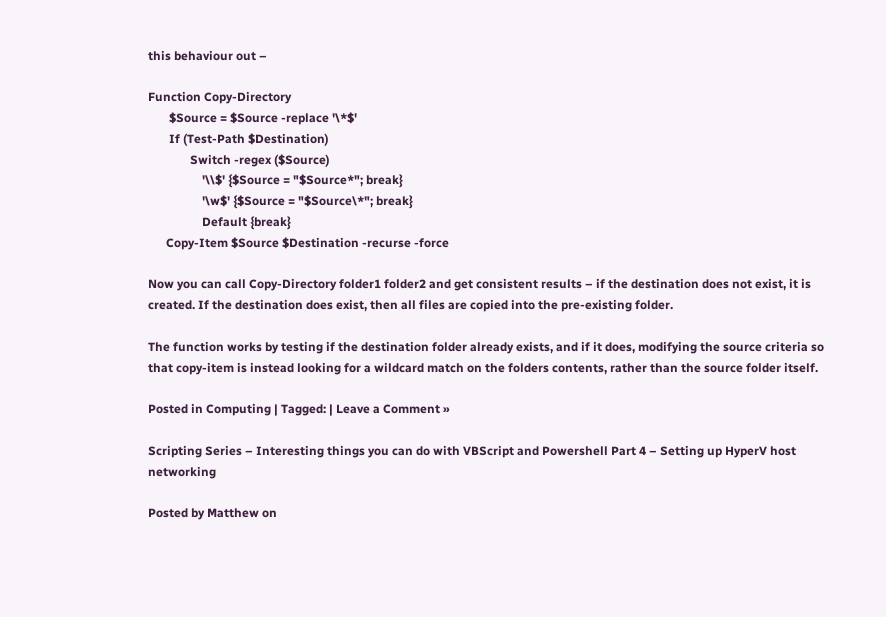this behaviour out –

Function Copy-Directory
       $Source = $Source -replace '\*$'
       If (Test-Path $Destination)
              Switch -regex ($Source)
                  '\\$' {$Source = "$Source*"; break}
                  '\w$' {$Source = "$Source\*"; break}
                  Default {break}
      Copy-Item $Source $Destination -recurse -force

Now you can call Copy-Directory folder1 folder2 and get consistent results – if the destination does not exist, it is created. If the destination does exist, then all files are copied into the pre-existing folder.

The function works by testing if the destination folder already exists, and if it does, modifying the source criteria so that copy-item is instead looking for a wildcard match on the folders contents, rather than the source folder itself.

Posted in Computing | Tagged: | Leave a Comment »

Scripting Series – Interesting things you can do with VBScript and Powershell Part 4 – Setting up HyperV host networking

Posted by Matthew on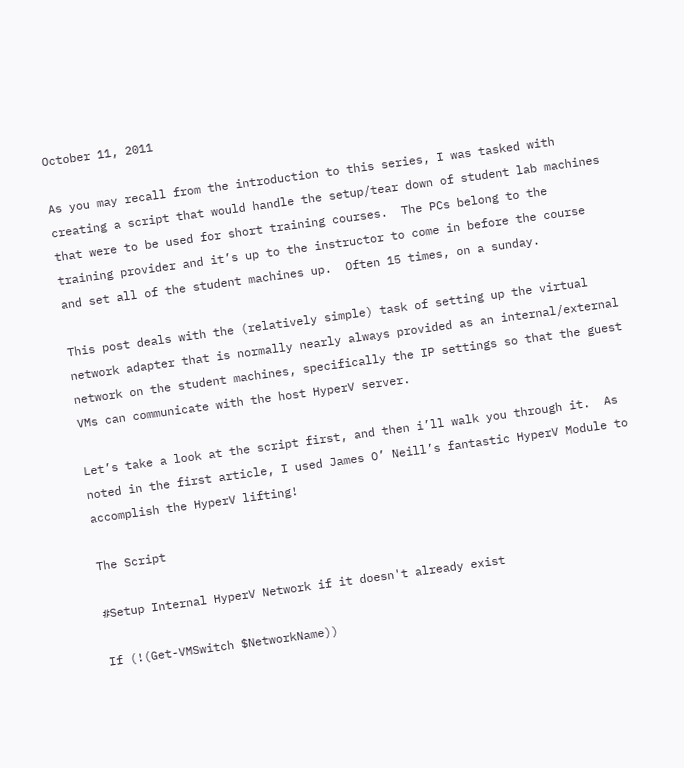October 11, 2011

As you may recall from the introduction to this series, I was tasked with creating a script that would handle the setup/tear down of student lab machines that were to be used for short training courses.  The PCs belong to the training provider and it’s up to the instructor to come in before the course and set all of the student machines up.  Often 15 times, on a sunday.

This post deals with the (relatively simple) task of setting up the virtual network adapter that is normally nearly always provided as an internal/external network on the student machines, specifically the IP settings so that the guest VMs can communicate with the host HyperV server.

Let’s take a look at the script first, and then i’ll walk you through it.  As noted in the first article, I used James O’ Neill’s fantastic HyperV Module to accomplish the HyperV lifting!

The Script

#Setup Internal HyperV Network if it doesn't already exist

If (!(Get-VMSwitch $NetworkName))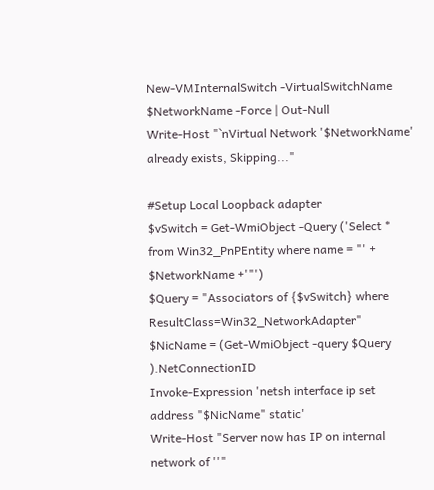New-VMInternalSwitch -VirtualSwitchName $NetworkName -Force | Out-Null
Write-Host "`nVirtual Network '$NetworkName' already exists, Skipping..."

#Setup Local Loopback adapter
$vSwitch = Get-WmiObject -Query ('Select * from Win32_PnPEntity where name = "' + $NetworkName +'"')
$Query = "Associators of {$vSwitch} where ResultClass=Win32_NetworkAdapter"
$NicName = (Get-WmiObject -query $Query ).NetConnectionID
Invoke-Expression 'netsh interface ip set address "$NicName" static'
Write-Host "Server now has IP on internal network of ''"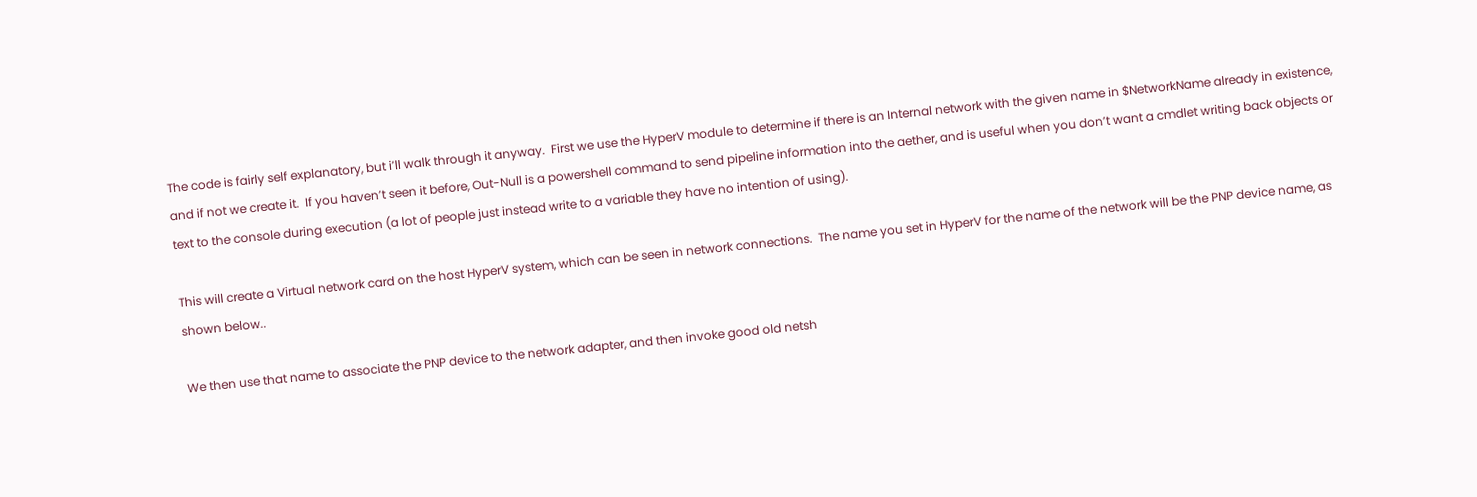The code is fairly self explanatory, but i’ll walk through it anyway.  First we use the HyperV module to determine if there is an Internal network with the given name in $NetworkName already in existence, and if not we create it.  If you haven’t seen it before, Out-Null is a powershell command to send pipeline information into the aether, and is useful when you don’t want a cmdlet writing back objects or text to the console during execution (a lot of people just instead write to a variable they have no intention of using).

This will create a Virtual network card on the host HyperV system, which can be seen in network connections.  The name you set in HyperV for the name of the network will be the PNP device name, as shown below..

We then use that name to associate the PNP device to the network adapter, and then invoke good old netsh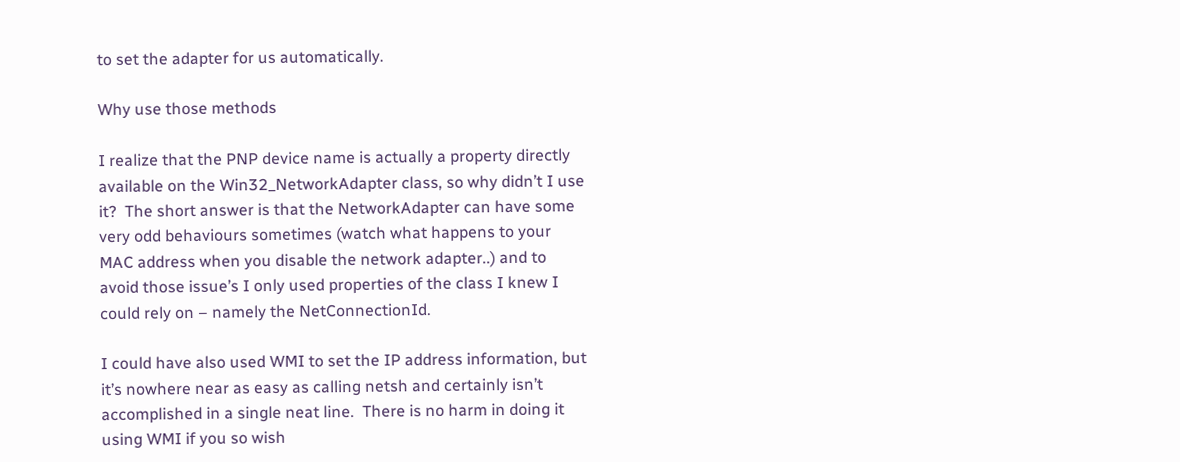to set the adapter for us automatically.

Why use those methods

I realize that the PNP device name is actually a property directly available on the Win32_NetworkAdapter class, so why didn’t I use it?  The short answer is that the NetworkAdapter can have some very odd behaviours sometimes (watch what happens to your MAC address when you disable the network adapter..) and to avoid those issue’s I only used properties of the class I knew I could rely on – namely the NetConnectionId.

I could have also used WMI to set the IP address information, but it’s nowhere near as easy as calling netsh and certainly isn’t accomplished in a single neat line.  There is no harm in doing it using WMI if you so wish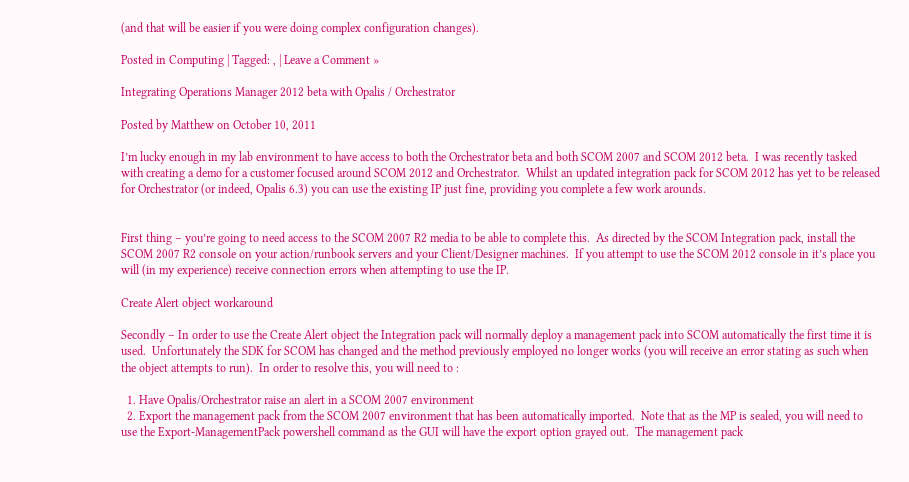(and that will be easier if you were doing complex configuration changes).

Posted in Computing | Tagged: , | Leave a Comment »

Integrating Operations Manager 2012 beta with Opalis / Orchestrator

Posted by Matthew on October 10, 2011

I’m lucky enough in my lab environment to have access to both the Orchestrator beta and both SCOM 2007 and SCOM 2012 beta.  I was recently tasked with creating a demo for a customer focused around SCOM 2012 and Orchestrator.  Whilst an updated integration pack for SCOM 2012 has yet to be released for Orchestrator (or indeed, Opalis 6.3) you can use the existing IP just fine, providing you complete a few work arounds.


First thing – you’re going to need access to the SCOM 2007 R2 media to be able to complete this.  As directed by the SCOM Integration pack, install the SCOM 2007 R2 console on your action/runbook servers and your Client/Designer machines.  If you attempt to use the SCOM 2012 console in it’s place you will (in my experience) receive connection errors when attempting to use the IP.

Create Alert object workaround

Secondly – In order to use the Create Alert object the Integration pack will normally deploy a management pack into SCOM automatically the first time it is used.  Unfortunately the SDK for SCOM has changed and the method previously employed no longer works (you will receive an error stating as such when the object attempts to run).  In order to resolve this, you will need to :

  1. Have Opalis/Orchestrator raise an alert in a SCOM 2007 environment
  2. Export the management pack from the SCOM 2007 environment that has been automatically imported.  Note that as the MP is sealed, you will need to use the Export-ManagementPack powershell command as the GUI will have the export option grayed out.  The management pack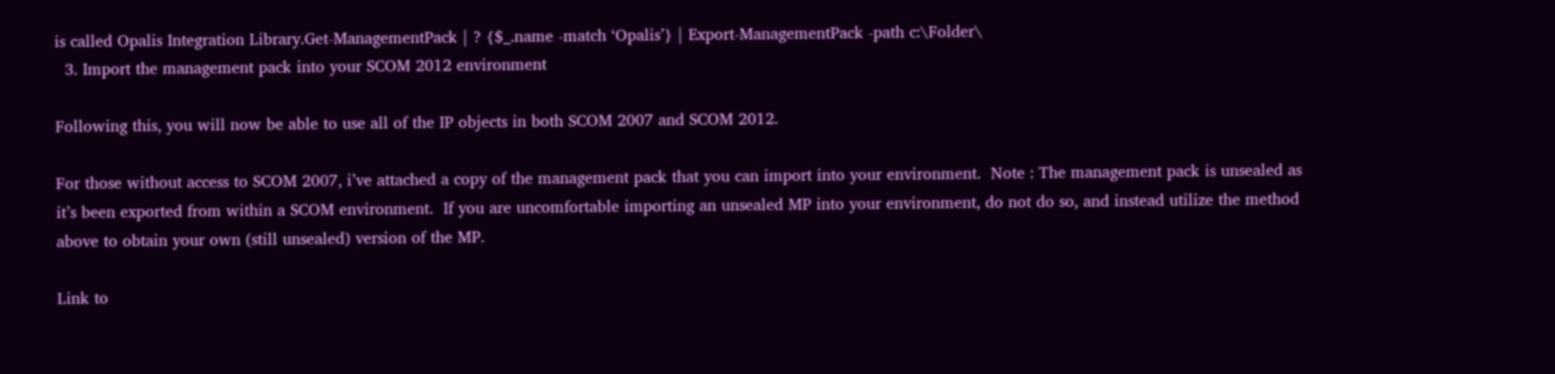is called Opalis Integration Library.Get-ManagementPack | ? {$_.name -match ‘Opalis’} | Export-ManagementPack -path c:\Folder\
  3. Import the management pack into your SCOM 2012 environment

Following this, you will now be able to use all of the IP objects in both SCOM 2007 and SCOM 2012.

For those without access to SCOM 2007, i’ve attached a copy of the management pack that you can import into your environment.  Note : The management pack is unsealed as it’s been exported from within a SCOM environment.  If you are uncomfortable importing an unsealed MP into your environment, do not do so, and instead utilize the method above to obtain your own (still unsealed) version of the MP.

Link to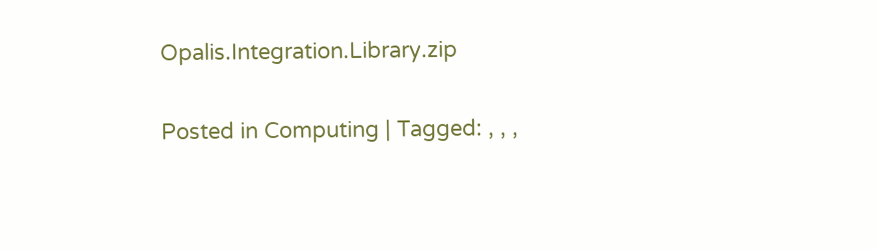Opalis.Integration.Library.zip

Posted in Computing | Tagged: , , ,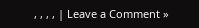, , , , | Leave a Comment »